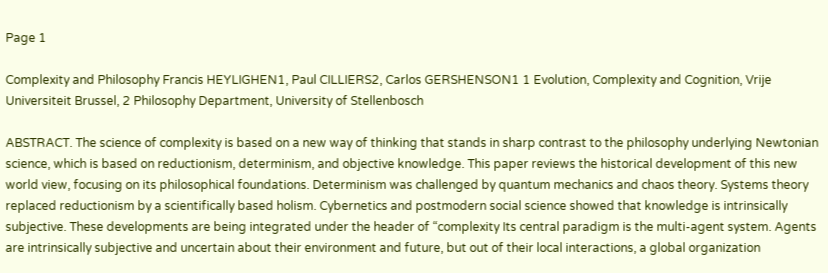Page 1

Complexity and Philosophy Francis HEYLIGHEN1, Paul CILLIERS2, Carlos GERSHENSON1 1 Evolution, Complexity and Cognition, Vrije Universiteit Brussel, 2 Philosophy Department, University of Stellenbosch

ABSTRACT. The science of complexity is based on a new way of thinking that stands in sharp contrast to the philosophy underlying Newtonian science, which is based on reductionism, determinism, and objective knowledge. This paper reviews the historical development of this new world view, focusing on its philosophical foundations. Determinism was challenged by quantum mechanics and chaos theory. Systems theory replaced reductionism by a scientifically based holism. Cybernetics and postmodern social science showed that knowledge is intrinsically subjective. These developments are being integrated under the header of “complexity Its central paradigm is the multi-agent system. Agents are intrinsically subjective and uncertain about their environment and future, but out of their local interactions, a global organization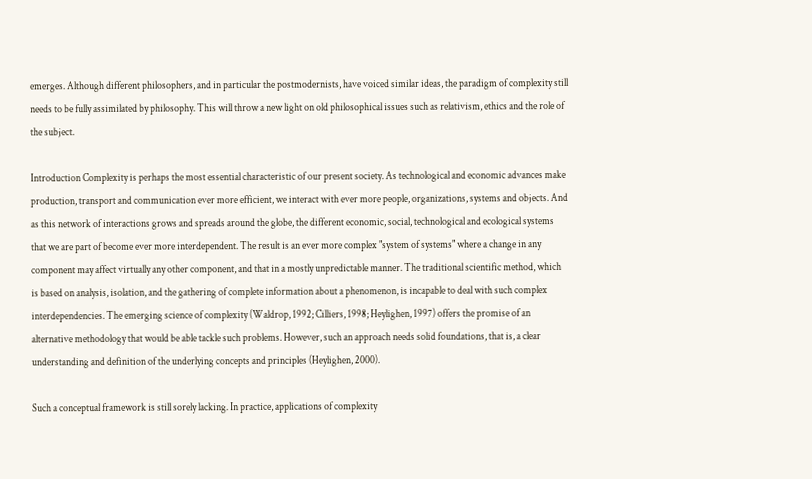emerges. Although different philosophers, and in particular the postmodernists, have voiced similar ideas, the paradigm of complexity still needs to be fully assimilated by philosophy. This will throw a new light on old philosophical issues such as relativism, ethics and the role of the subject.

Introduction Complexity is perhaps the most essential characteristic of our present society. As technological and economic advances make production, transport and communication ever more efficient, we interact with ever more people, organizations, systems and objects. And as this network of interactions grows and spreads around the globe, the different economic, social, technological and ecological systems that we are part of become ever more interdependent. The result is an ever more complex "system of systems" where a change in any component may affect virtually any other component, and that in a mostly unpredictable manner. The traditional scientific method, which is based on analysis, isolation, and the gathering of complete information about a phenomenon, is incapable to deal with such complex interdependencies. The emerging science of complexity (Waldrop, 1992; Cilliers, 1998; Heylighen, 1997) offers the promise of an alternative methodology that would be able tackle such problems. However, such an approach needs solid foundations, that is, a clear understanding and definition of the underlying concepts and principles (Heylighen, 2000).

Such a conceptual framework is still sorely lacking. In practice, applications of complexity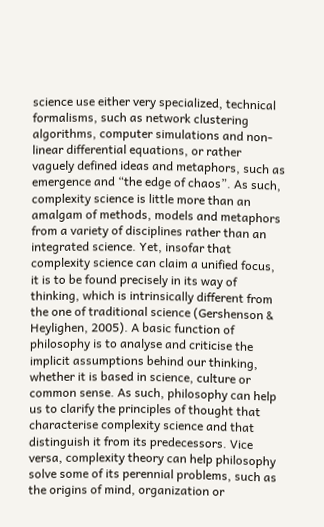science use either very specialized, technical formalisms, such as network clustering algorithms, computer simulations and non-linear differential equations, or rather vaguely defined ideas and metaphors, such as emergence and “the edge of chaos”. As such, complexity science is little more than an amalgam of methods, models and metaphors from a variety of disciplines rather than an integrated science. Yet, insofar that complexity science can claim a unified focus, it is to be found precisely in its way of thinking, which is intrinsically different from the one of traditional science (Gershenson & Heylighen, 2005). A basic function of philosophy is to analyse and criticise the implicit assumptions behind our thinking, whether it is based in science, culture or common sense. As such, philosophy can help us to clarify the principles of thought that characterise complexity science and that distinguish it from its predecessors. Vice versa, complexity theory can help philosophy solve some of its perennial problems, such as the origins of mind, organization or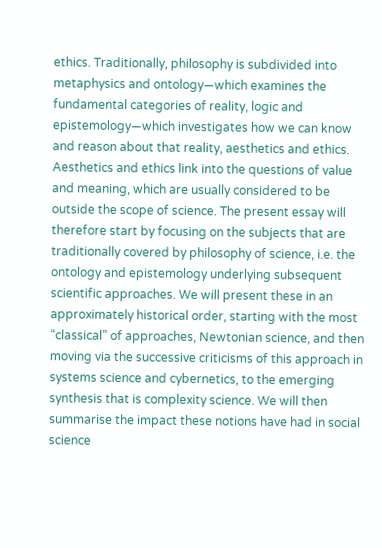ethics. Traditionally, philosophy is subdivided into metaphysics and ontology—which examines the fundamental categories of reality, logic and epistemology—which investigates how we can know and reason about that reality, aesthetics and ethics. Aesthetics and ethics link into the questions of value and meaning, which are usually considered to be outside the scope of science. The present essay will therefore start by focusing on the subjects that are traditionally covered by philosophy of science, i.e. the ontology and epistemology underlying subsequent scientific approaches. We will present these in an approximately historical order, starting with the most “classical” of approaches, Newtonian science, and then moving via the successive criticisms of this approach in systems science and cybernetics, to the emerging synthesis that is complexity science. We will then summarise the impact these notions have had in social science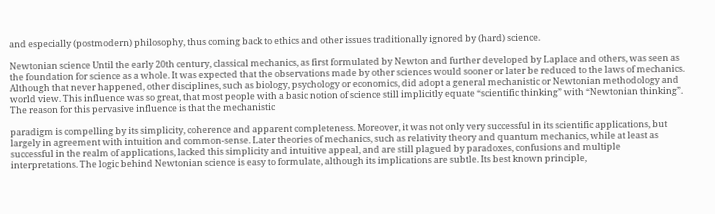and especially (postmodern) philosophy, thus coming back to ethics and other issues traditionally ignored by (hard) science.

Newtonian science Until the early 20th century, classical mechanics, as first formulated by Newton and further developed by Laplace and others, was seen as the foundation for science as a whole. It was expected that the observations made by other sciences would sooner or later be reduced to the laws of mechanics. Although that never happened, other disciplines, such as biology, psychology or economics, did adopt a general mechanistic or Newtonian methodology and world view. This influence was so great, that most people with a basic notion of science still implicitly equate “scientific thinking” with “Newtonian thinking”. The reason for this pervasive influence is that the mechanistic

paradigm is compelling by its simplicity, coherence and apparent completeness. Moreover, it was not only very successful in its scientific applications, but largely in agreement with intuition and common-sense. Later theories of mechanics, such as relativity theory and quantum mechanics, while at least as successful in the realm of applications, lacked this simplicity and intuitive appeal, and are still plagued by paradoxes, confusions and multiple interpretations. The logic behind Newtonian science is easy to formulate, although its implications are subtle. Its best known principle,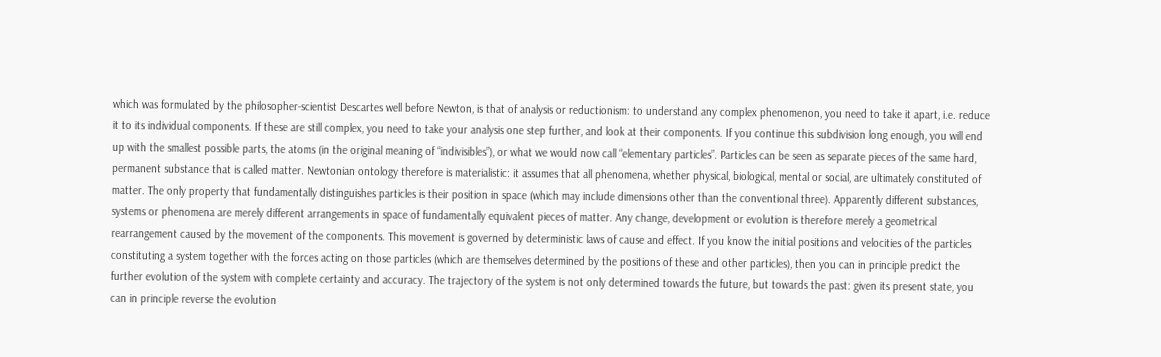which was formulated by the philosopher-scientist Descartes well before Newton, is that of analysis or reductionism: to understand any complex phenomenon, you need to take it apart, i.e. reduce it to its individual components. If these are still complex, you need to take your analysis one step further, and look at their components. If you continue this subdivision long enough, you will end up with the smallest possible parts, the atoms (in the original meaning of “indivisibles”), or what we would now call “elementary particles”. Particles can be seen as separate pieces of the same hard, permanent substance that is called matter. Newtonian ontology therefore is materialistic: it assumes that all phenomena, whether physical, biological, mental or social, are ultimately constituted of matter. The only property that fundamentally distinguishes particles is their position in space (which may include dimensions other than the conventional three). Apparently different substances, systems or phenomena are merely different arrangements in space of fundamentally equivalent pieces of matter. Any change, development or evolution is therefore merely a geometrical rearrangement caused by the movement of the components. This movement is governed by deterministic laws of cause and effect. If you know the initial positions and velocities of the particles constituting a system together with the forces acting on those particles (which are themselves determined by the positions of these and other particles), then you can in principle predict the further evolution of the system with complete certainty and accuracy. The trajectory of the system is not only determined towards the future, but towards the past: given its present state, you can in principle reverse the evolution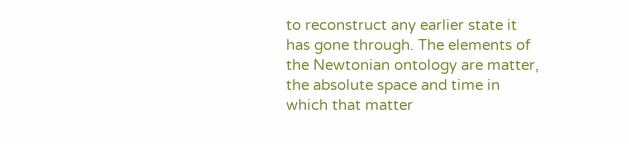to reconstruct any earlier state it has gone through. The elements of the Newtonian ontology are matter, the absolute space and time in which that matter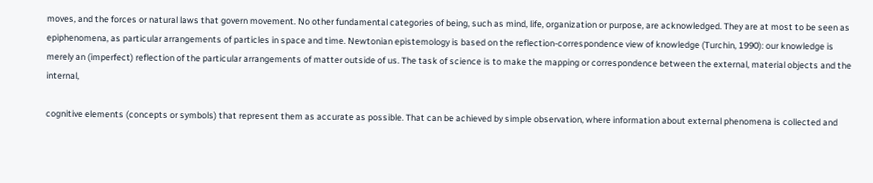moves, and the forces or natural laws that govern movement. No other fundamental categories of being, such as mind, life, organization or purpose, are acknowledged. They are at most to be seen as epiphenomena, as particular arrangements of particles in space and time. Newtonian epistemology is based on the reflection-correspondence view of knowledge (Turchin, 1990): our knowledge is merely an (imperfect) reflection of the particular arrangements of matter outside of us. The task of science is to make the mapping or correspondence between the external, material objects and the internal,

cognitive elements (concepts or symbols) that represent them as accurate as possible. That can be achieved by simple observation, where information about external phenomena is collected and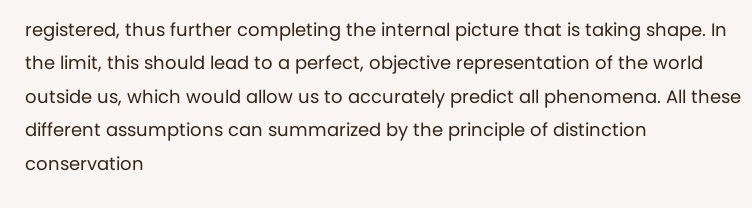registered, thus further completing the internal picture that is taking shape. In the limit, this should lead to a perfect, objective representation of the world outside us, which would allow us to accurately predict all phenomena. All these different assumptions can summarized by the principle of distinction conservation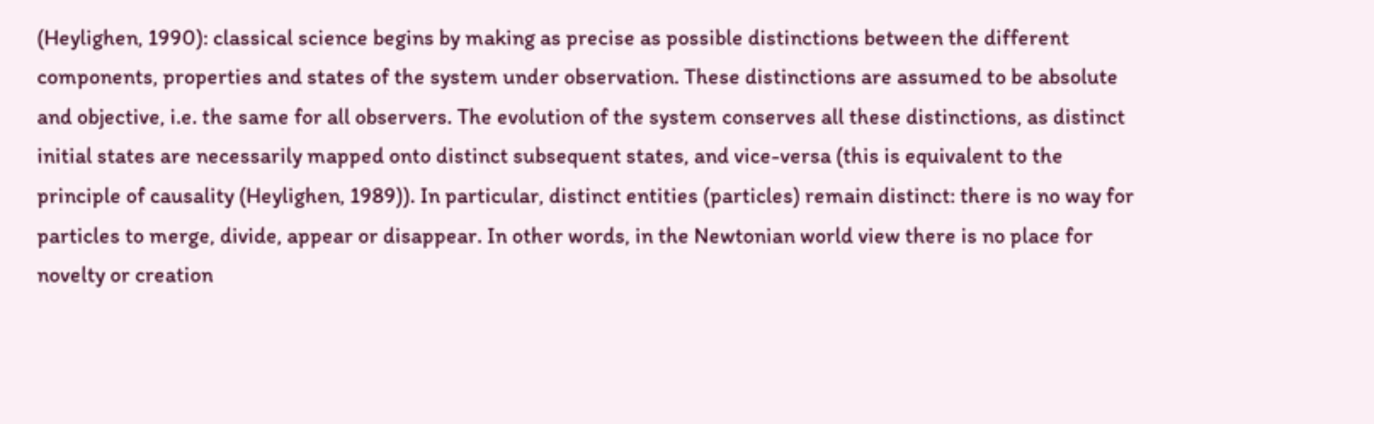(Heylighen, 1990): classical science begins by making as precise as possible distinctions between the different components, properties and states of the system under observation. These distinctions are assumed to be absolute and objective, i.e. the same for all observers. The evolution of the system conserves all these distinctions, as distinct initial states are necessarily mapped onto distinct subsequent states, and vice-versa (this is equivalent to the principle of causality (Heylighen, 1989)). In particular, distinct entities (particles) remain distinct: there is no way for particles to merge, divide, appear or disappear. In other words, in the Newtonian world view there is no place for novelty or creation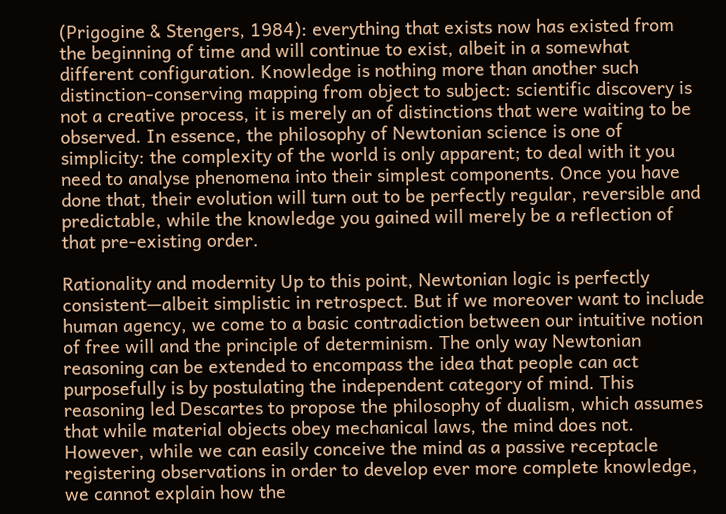(Prigogine & Stengers, 1984): everything that exists now has existed from the beginning of time and will continue to exist, albeit in a somewhat different configuration. Knowledge is nothing more than another such distinction-conserving mapping from object to subject: scientific discovery is not a creative process, it is merely an of distinctions that were waiting to be observed. In essence, the philosophy of Newtonian science is one of simplicity: the complexity of the world is only apparent; to deal with it you need to analyse phenomena into their simplest components. Once you have done that, their evolution will turn out to be perfectly regular, reversible and predictable, while the knowledge you gained will merely be a reflection of that pre-existing order.

Rationality and modernity Up to this point, Newtonian logic is perfectly consistent—albeit simplistic in retrospect. But if we moreover want to include human agency, we come to a basic contradiction between our intuitive notion of free will and the principle of determinism. The only way Newtonian reasoning can be extended to encompass the idea that people can act purposefully is by postulating the independent category of mind. This reasoning led Descartes to propose the philosophy of dualism, which assumes that while material objects obey mechanical laws, the mind does not. However, while we can easily conceive the mind as a passive receptacle registering observations in order to develop ever more complete knowledge, we cannot explain how the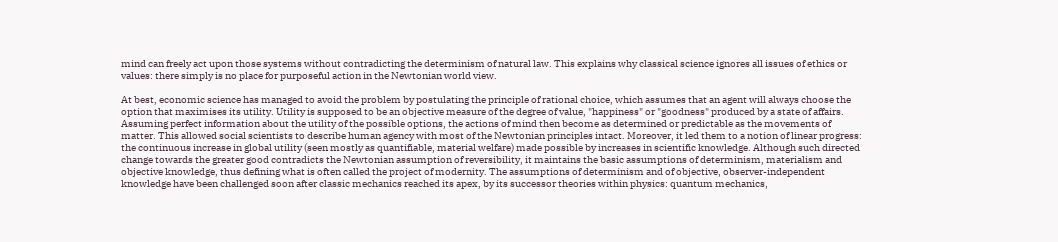mind can freely act upon those systems without contradicting the determinism of natural law. This explains why classical science ignores all issues of ethics or values: there simply is no place for purposeful action in the Newtonian world view.

At best, economic science has managed to avoid the problem by postulating the principle of rational choice, which assumes that an agent will always choose the option that maximises its utility. Utility is supposed to be an objective measure of the degree of value, "happiness" or "goodness" produced by a state of affairs. Assuming perfect information about the utility of the possible options, the actions of mind then become as determined or predictable as the movements of matter. This allowed social scientists to describe human agency with most of the Newtonian principles intact. Moreover, it led them to a notion of linear progress: the continuous increase in global utility (seen mostly as quantifiable, material welfare) made possible by increases in scientific knowledge. Although such directed change towards the greater good contradicts the Newtonian assumption of reversibility, it maintains the basic assumptions of determinism, materialism and objective knowledge, thus defining what is often called the project of modernity. The assumptions of determinism and of objective, observer-independent knowledge have been challenged soon after classic mechanics reached its apex, by its successor theories within physics: quantum mechanics,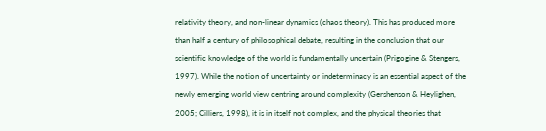relativity theory, and non-linear dynamics (chaos theory). This has produced more than half a century of philosophical debate, resulting in the conclusion that our scientific knowledge of the world is fundamentally uncertain (Prigogine & Stengers, 1997). While the notion of uncertainty or indeterminacy is an essential aspect of the newly emerging world view centring around complexity (Gershenson & Heylighen, 2005; Cilliers, 1998), it is in itself not complex, and the physical theories that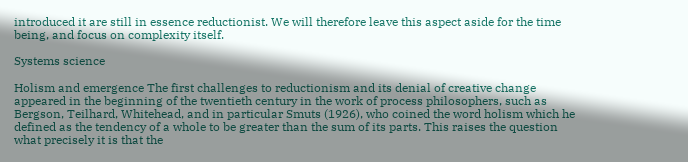introduced it are still in essence reductionist. We will therefore leave this aspect aside for the time being, and focus on complexity itself.

Systems science

Holism and emergence The first challenges to reductionism and its denial of creative change appeared in the beginning of the twentieth century in the work of process philosophers, such as Bergson, Teilhard, Whitehead, and in particular Smuts (1926), who coined the word holism which he defined as the tendency of a whole to be greater than the sum of its parts. This raises the question what precisely it is that the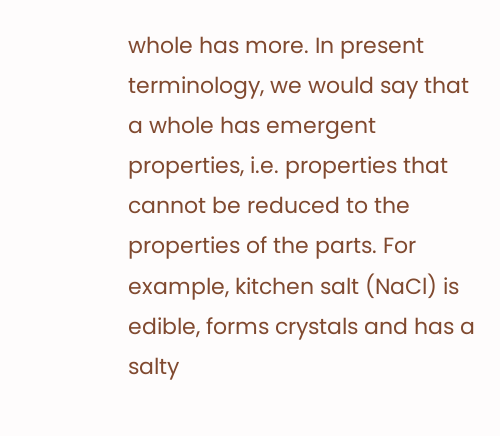whole has more. In present terminology, we would say that a whole has emergent properties, i.e. properties that cannot be reduced to the properties of the parts. For example, kitchen salt (NaCl) is edible, forms crystals and has a salty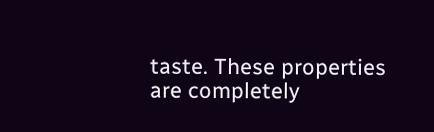taste. These properties are completely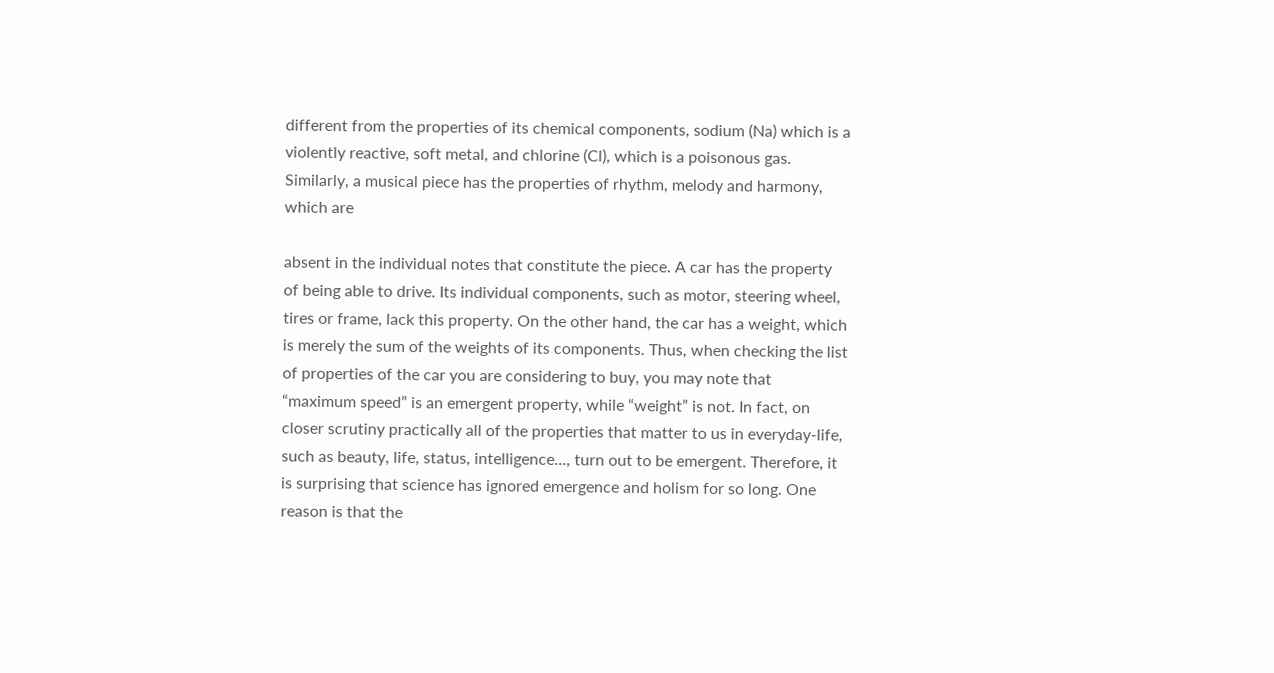different from the properties of its chemical components, sodium (Na) which is a violently reactive, soft metal, and chlorine (Cl), which is a poisonous gas. Similarly, a musical piece has the properties of rhythm, melody and harmony, which are

absent in the individual notes that constitute the piece. A car has the property of being able to drive. Its individual components, such as motor, steering wheel, tires or frame, lack this property. On the other hand, the car has a weight, which is merely the sum of the weights of its components. Thus, when checking the list of properties of the car you are considering to buy, you may note that “maximum speed” is an emergent property, while “weight” is not. In fact, on closer scrutiny practically all of the properties that matter to us in everyday-life, such as beauty, life, status, intelligence..., turn out to be emergent. Therefore, it is surprising that science has ignored emergence and holism for so long. One reason is that the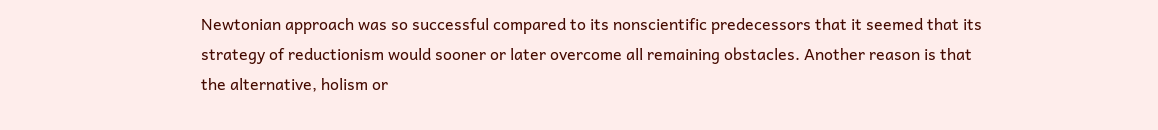Newtonian approach was so successful compared to its nonscientific predecessors that it seemed that its strategy of reductionism would sooner or later overcome all remaining obstacles. Another reason is that the alternative, holism or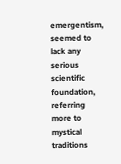emergentism, seemed to lack any serious scientific foundation, referring more to mystical traditions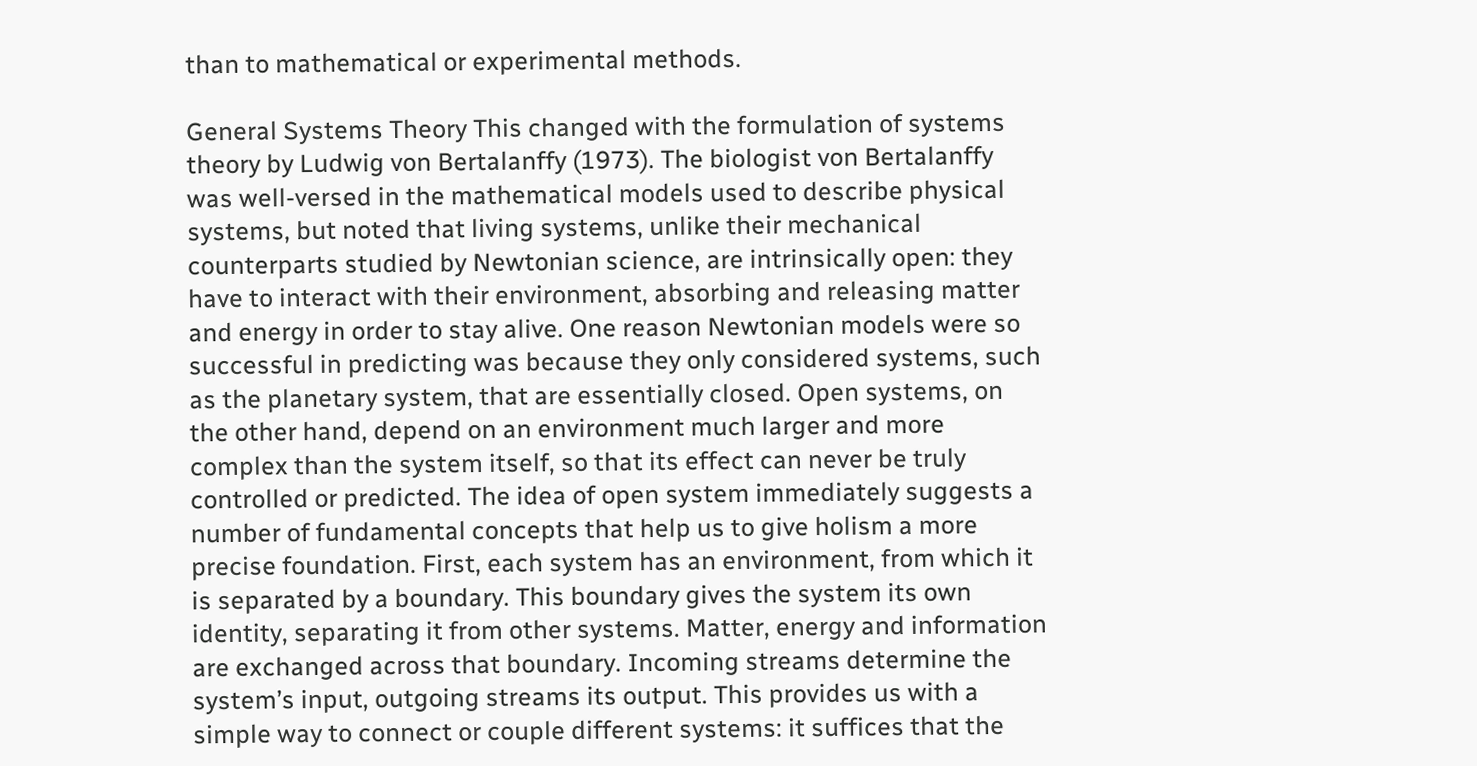than to mathematical or experimental methods.

General Systems Theory This changed with the formulation of systems theory by Ludwig von Bertalanffy (1973). The biologist von Bertalanffy was well-versed in the mathematical models used to describe physical systems, but noted that living systems, unlike their mechanical counterparts studied by Newtonian science, are intrinsically open: they have to interact with their environment, absorbing and releasing matter and energy in order to stay alive. One reason Newtonian models were so successful in predicting was because they only considered systems, such as the planetary system, that are essentially closed. Open systems, on the other hand, depend on an environment much larger and more complex than the system itself, so that its effect can never be truly controlled or predicted. The idea of open system immediately suggests a number of fundamental concepts that help us to give holism a more precise foundation. First, each system has an environment, from which it is separated by a boundary. This boundary gives the system its own identity, separating it from other systems. Matter, energy and information are exchanged across that boundary. Incoming streams determine the system’s input, outgoing streams its output. This provides us with a simple way to connect or couple different systems: it suffices that the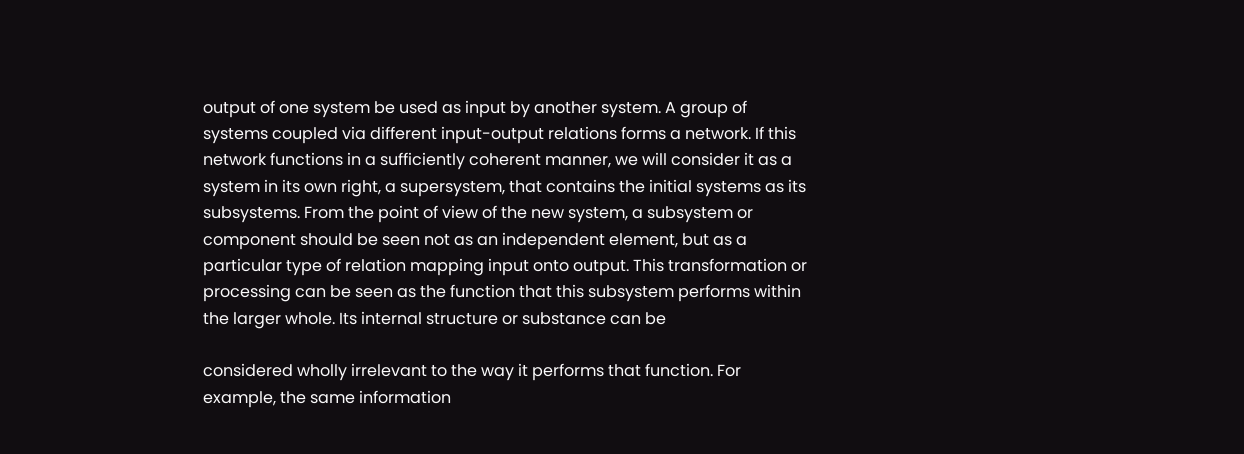output of one system be used as input by another system. A group of systems coupled via different input-output relations forms a network. If this network functions in a sufficiently coherent manner, we will consider it as a system in its own right, a supersystem, that contains the initial systems as its subsystems. From the point of view of the new system, a subsystem or component should be seen not as an independent element, but as a particular type of relation mapping input onto output. This transformation or processing can be seen as the function that this subsystem performs within the larger whole. Its internal structure or substance can be

considered wholly irrelevant to the way it performs that function. For example, the same information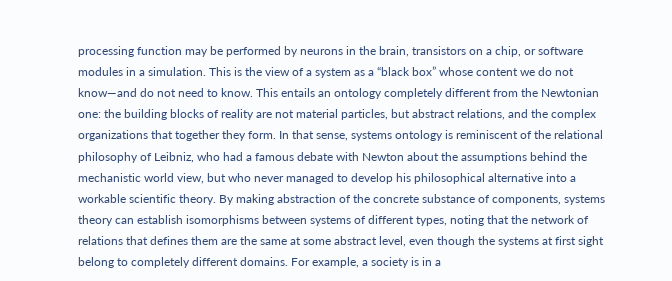processing function may be performed by neurons in the brain, transistors on a chip, or software modules in a simulation. This is the view of a system as a “black box” whose content we do not know—and do not need to know. This entails an ontology completely different from the Newtonian one: the building blocks of reality are not material particles, but abstract relations, and the complex organizations that together they form. In that sense, systems ontology is reminiscent of the relational philosophy of Leibniz, who had a famous debate with Newton about the assumptions behind the mechanistic world view, but who never managed to develop his philosophical alternative into a workable scientific theory. By making abstraction of the concrete substance of components, systems theory can establish isomorphisms between systems of different types, noting that the network of relations that defines them are the same at some abstract level, even though the systems at first sight belong to completely different domains. For example, a society is in a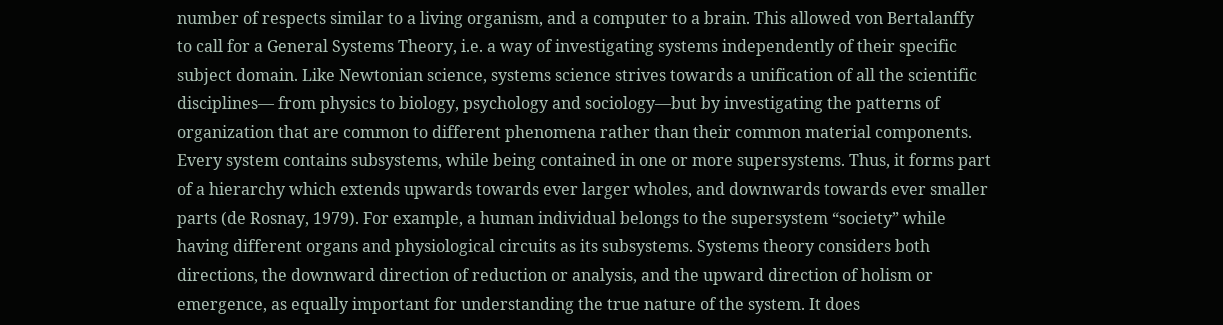number of respects similar to a living organism, and a computer to a brain. This allowed von Bertalanffy to call for a General Systems Theory, i.e. a way of investigating systems independently of their specific subject domain. Like Newtonian science, systems science strives towards a unification of all the scientific disciplines— from physics to biology, psychology and sociology—but by investigating the patterns of organization that are common to different phenomena rather than their common material components. Every system contains subsystems, while being contained in one or more supersystems. Thus, it forms part of a hierarchy which extends upwards towards ever larger wholes, and downwards towards ever smaller parts (de Rosnay, 1979). For example, a human individual belongs to the supersystem “society” while having different organs and physiological circuits as its subsystems. Systems theory considers both directions, the downward direction of reduction or analysis, and the upward direction of holism or emergence, as equally important for understanding the true nature of the system. It does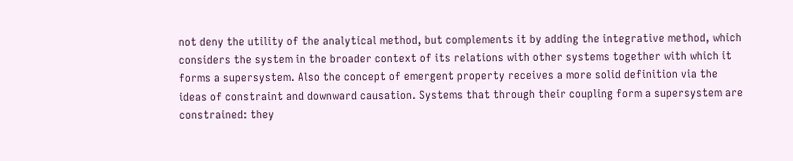not deny the utility of the analytical method, but complements it by adding the integrative method, which considers the system in the broader context of its relations with other systems together with which it forms a supersystem. Also the concept of emergent property receives a more solid definition via the ideas of constraint and downward causation. Systems that through their coupling form a supersystem are constrained: they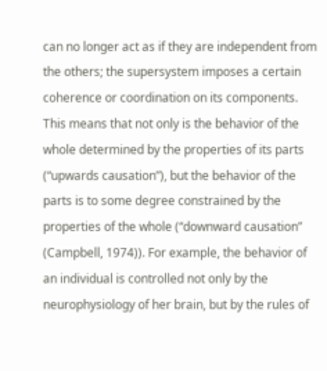can no longer act as if they are independent from the others; the supersystem imposes a certain coherence or coordination on its components. This means that not only is the behavior of the whole determined by the properties of its parts (“upwards causation”), but the behavior of the parts is to some degree constrained by the properties of the whole (“downward causation” (Campbell, 1974)). For example, the behavior of an individual is controlled not only by the neurophysiology of her brain, but by the rules of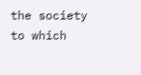the society to which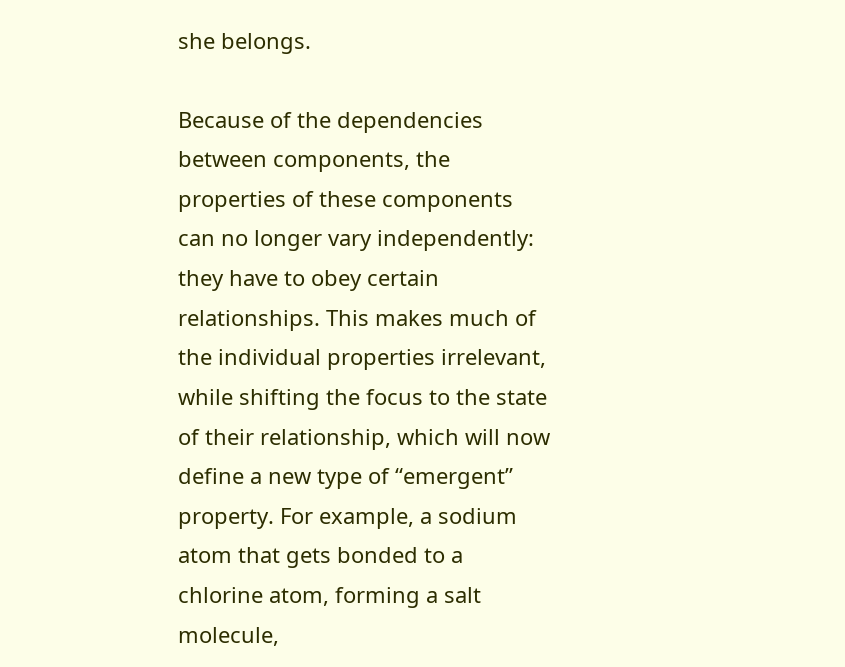she belongs.

Because of the dependencies between components, the properties of these components can no longer vary independently: they have to obey certain relationships. This makes much of the individual properties irrelevant, while shifting the focus to the state of their relationship, which will now define a new type of “emergent” property. For example, a sodium atom that gets bonded to a chlorine atom, forming a salt molecule,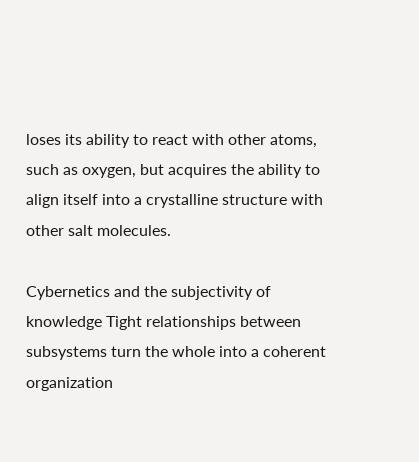loses its ability to react with other atoms, such as oxygen, but acquires the ability to align itself into a crystalline structure with other salt molecules.

Cybernetics and the subjectivity of knowledge Tight relationships between subsystems turn the whole into a coherent organization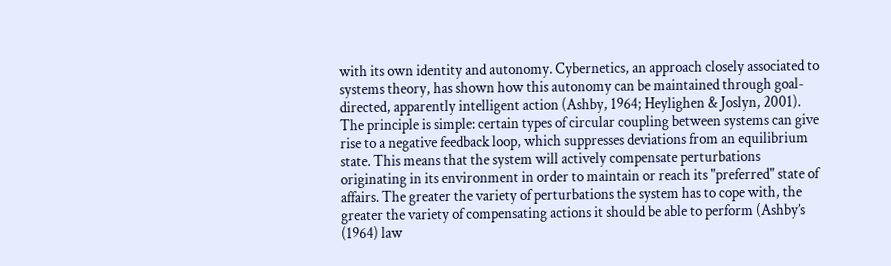with its own identity and autonomy. Cybernetics, an approach closely associated to systems theory, has shown how this autonomy can be maintained through goal-directed, apparently intelligent action (Ashby, 1964; Heylighen & Joslyn, 2001). The principle is simple: certain types of circular coupling between systems can give rise to a negative feedback loop, which suppresses deviations from an equilibrium state. This means that the system will actively compensate perturbations originating in its environment in order to maintain or reach its "preferred" state of affairs. The greater the variety of perturbations the system has to cope with, the greater the variety of compensating actions it should be able to perform (Ashby’s (1964) law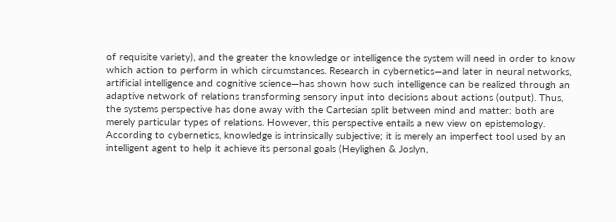of requisite variety), and the greater the knowledge or intelligence the system will need in order to know which action to perform in which circumstances. Research in cybernetics—and later in neural networks, artificial intelligence and cognitive science—has shown how such intelligence can be realized through an adaptive network of relations transforming sensory input into decisions about actions (output). Thus, the systems perspective has done away with the Cartesian split between mind and matter: both are merely particular types of relations. However, this perspective entails a new view on epistemology. According to cybernetics, knowledge is intrinsically subjective; it is merely an imperfect tool used by an intelligent agent to help it achieve its personal goals (Heylighen & Joslyn,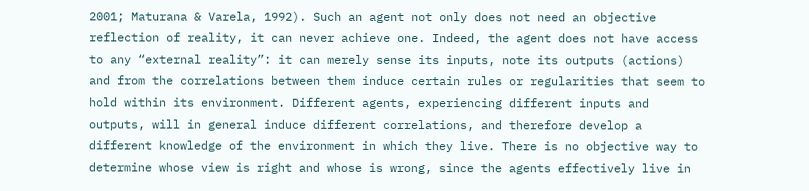2001; Maturana & Varela, 1992). Such an agent not only does not need an objective reflection of reality, it can never achieve one. Indeed, the agent does not have access to any “external reality”: it can merely sense its inputs, note its outputs (actions) and from the correlations between them induce certain rules or regularities that seem to hold within its environment. Different agents, experiencing different inputs and outputs, will in general induce different correlations, and therefore develop a different knowledge of the environment in which they live. There is no objective way to determine whose view is right and whose is wrong, since the agents effectively live in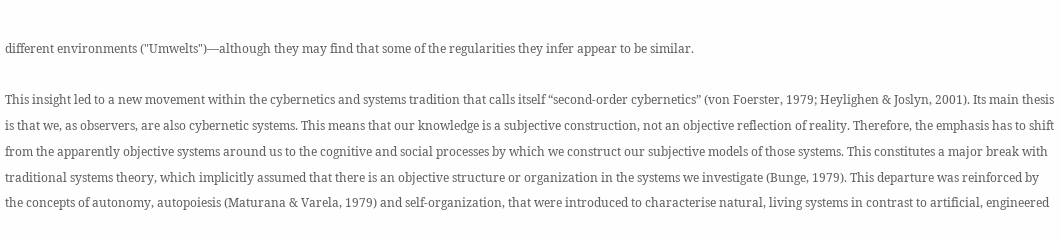different environments ("Umwelts")—although they may find that some of the regularities they infer appear to be similar.

This insight led to a new movement within the cybernetics and systems tradition that calls itself “second-order cybernetics” (von Foerster, 1979; Heylighen & Joslyn, 2001). Its main thesis is that we, as observers, are also cybernetic systems. This means that our knowledge is a subjective construction, not an objective reflection of reality. Therefore, the emphasis has to shift from the apparently objective systems around us to the cognitive and social processes by which we construct our subjective models of those systems. This constitutes a major break with traditional systems theory, which implicitly assumed that there is an objective structure or organization in the systems we investigate (Bunge, 1979). This departure was reinforced by the concepts of autonomy, autopoiesis (Maturana & Varela, 1979) and self-organization, that were introduced to characterise natural, living systems in contrast to artificial, engineered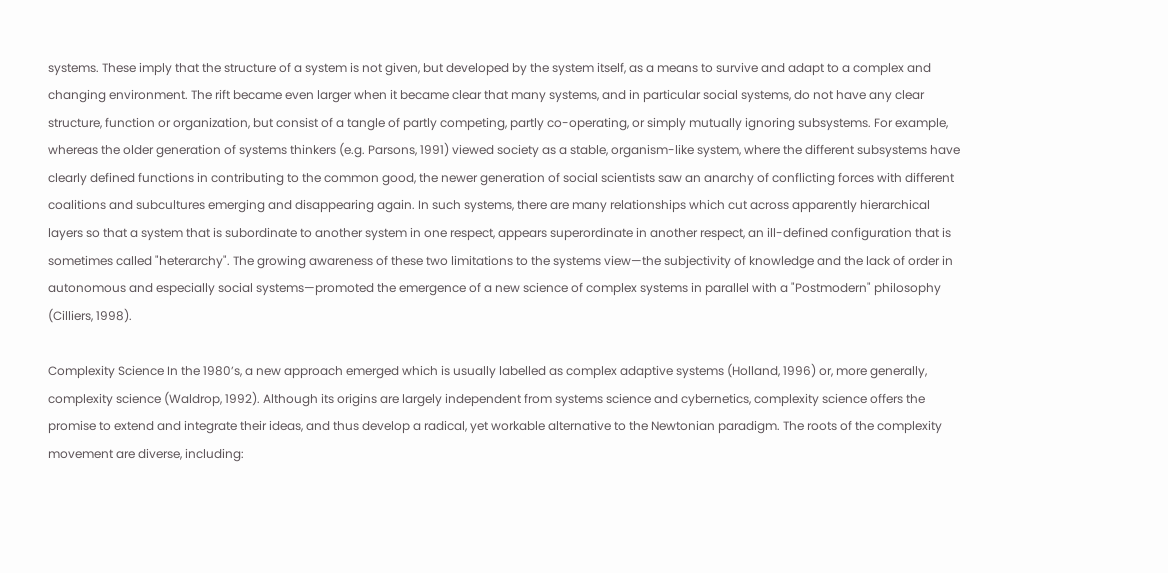systems. These imply that the structure of a system is not given, but developed by the system itself, as a means to survive and adapt to a complex and changing environment. The rift became even larger when it became clear that many systems, and in particular social systems, do not have any clear structure, function or organization, but consist of a tangle of partly competing, partly co-operating, or simply mutually ignoring subsystems. For example, whereas the older generation of systems thinkers (e.g. Parsons, 1991) viewed society as a stable, organism-like system, where the different subsystems have clearly defined functions in contributing to the common good, the newer generation of social scientists saw an anarchy of conflicting forces with different coalitions and subcultures emerging and disappearing again. In such systems, there are many relationships which cut across apparently hierarchical layers so that a system that is subordinate to another system in one respect, appears superordinate in another respect, an ill-defined configuration that is sometimes called "heterarchy". The growing awareness of these two limitations to the systems view—the subjectivity of knowledge and the lack of order in autonomous and especially social systems—promoted the emergence of a new science of complex systems in parallel with a "Postmodern" philosophy (Cilliers, 1998).

Complexity Science In the 1980’s, a new approach emerged which is usually labelled as complex adaptive systems (Holland, 1996) or, more generally, complexity science (Waldrop, 1992). Although its origins are largely independent from systems science and cybernetics, complexity science offers the promise to extend and integrate their ideas, and thus develop a radical, yet workable alternative to the Newtonian paradigm. The roots of the complexity movement are diverse, including: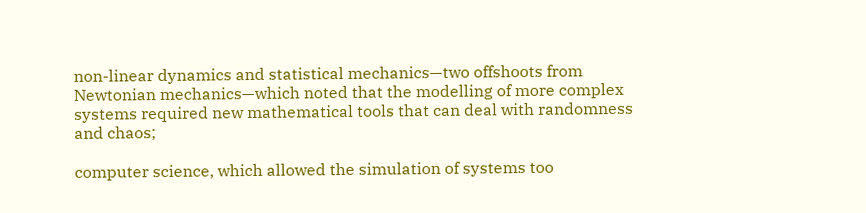non-linear dynamics and statistical mechanics—two offshoots from Newtonian mechanics—which noted that the modelling of more complex systems required new mathematical tools that can deal with randomness and chaos;

computer science, which allowed the simulation of systems too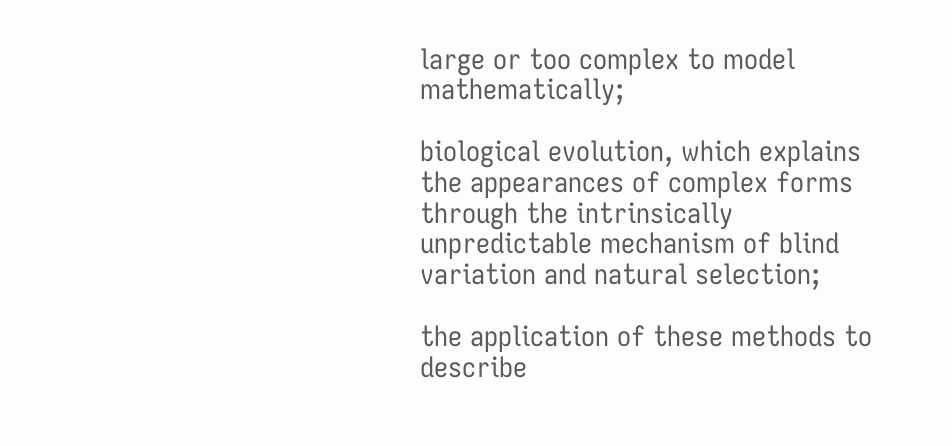large or too complex to model mathematically;

biological evolution, which explains the appearances of complex forms through the intrinsically unpredictable mechanism of blind variation and natural selection;

the application of these methods to describe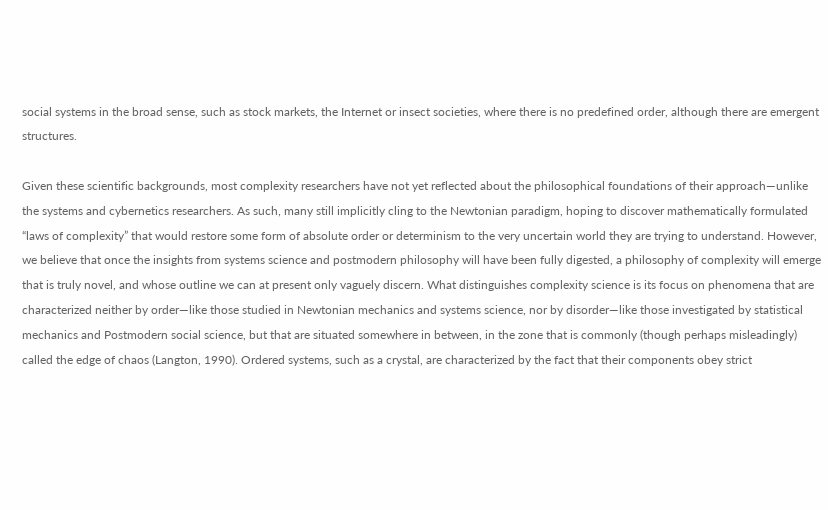social systems in the broad sense, such as stock markets, the Internet or insect societies, where there is no predefined order, although there are emergent structures.

Given these scientific backgrounds, most complexity researchers have not yet reflected about the philosophical foundations of their approach—unlike the systems and cybernetics researchers. As such, many still implicitly cling to the Newtonian paradigm, hoping to discover mathematically formulated “laws of complexity” that would restore some form of absolute order or determinism to the very uncertain world they are trying to understand. However, we believe that once the insights from systems science and postmodern philosophy will have been fully digested, a philosophy of complexity will emerge that is truly novel, and whose outline we can at present only vaguely discern. What distinguishes complexity science is its focus on phenomena that are characterized neither by order—like those studied in Newtonian mechanics and systems science, nor by disorder—like those investigated by statistical mechanics and Postmodern social science, but that are situated somewhere in between, in the zone that is commonly (though perhaps misleadingly) called the edge of chaos (Langton, 1990). Ordered systems, such as a crystal, are characterized by the fact that their components obey strict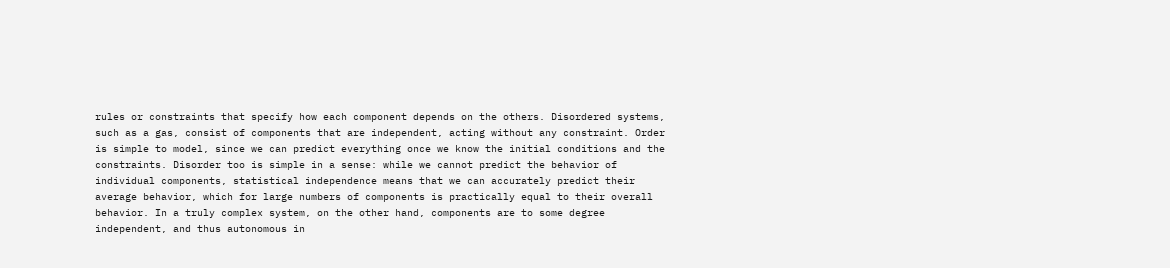rules or constraints that specify how each component depends on the others. Disordered systems, such as a gas, consist of components that are independent, acting without any constraint. Order is simple to model, since we can predict everything once we know the initial conditions and the constraints. Disorder too is simple in a sense: while we cannot predict the behavior of individual components, statistical independence means that we can accurately predict their average behavior, which for large numbers of components is practically equal to their overall behavior. In a truly complex system, on the other hand, components are to some degree independent, and thus autonomous in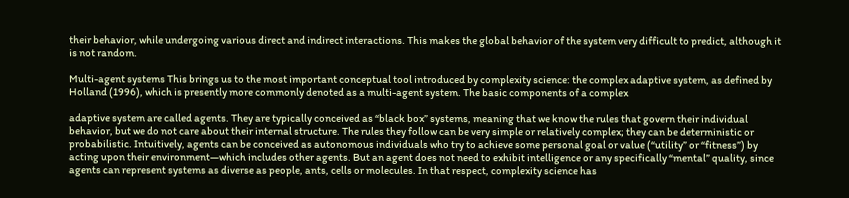their behavior, while undergoing various direct and indirect interactions. This makes the global behavior of the system very difficult to predict, although it is not random.

Multi-agent systems This brings us to the most important conceptual tool introduced by complexity science: the complex adaptive system, as defined by Holland (1996), which is presently more commonly denoted as a multi-agent system. The basic components of a complex

adaptive system are called agents. They are typically conceived as “black box” systems, meaning that we know the rules that govern their individual behavior, but we do not care about their internal structure. The rules they follow can be very simple or relatively complex; they can be deterministic or probabilistic. Intuitively, agents can be conceived as autonomous individuals who try to achieve some personal goal or value (“utility” or “fitness”) by acting upon their environment—which includes other agents. But an agent does not need to exhibit intelligence or any specifically “mental” quality, since agents can represent systems as diverse as people, ants, cells or molecules. In that respect, complexity science has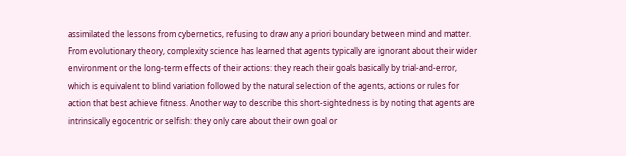assimilated the lessons from cybernetics, refusing to draw any a priori boundary between mind and matter. From evolutionary theory, complexity science has learned that agents typically are ignorant about their wider environment or the long-term effects of their actions: they reach their goals basically by trial-and-error, which is equivalent to blind variation followed by the natural selection of the agents, actions or rules for action that best achieve fitness. Another way to describe this short-sightedness is by noting that agents are intrinsically egocentric or selfish: they only care about their own goal or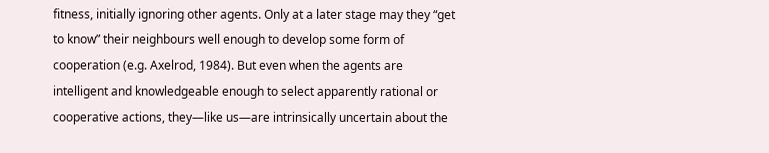fitness, initially ignoring other agents. Only at a later stage may they “get to know” their neighbours well enough to develop some form of cooperation (e.g. Axelrod, 1984). But even when the agents are intelligent and knowledgeable enough to select apparently rational or cooperative actions, they—like us—are intrinsically uncertain about the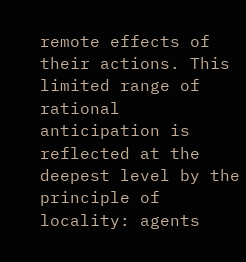remote effects of their actions. This limited range of rational anticipation is reflected at the deepest level by the principle of locality: agents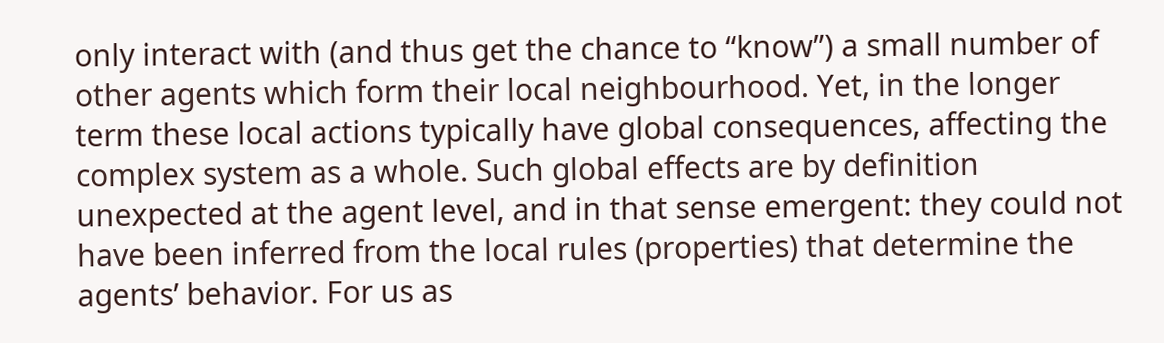only interact with (and thus get the chance to “know”) a small number of other agents which form their local neighbourhood. Yet, in the longer term these local actions typically have global consequences, affecting the complex system as a whole. Such global effects are by definition unexpected at the agent level, and in that sense emergent: they could not have been inferred from the local rules (properties) that determine the agents’ behavior. For us as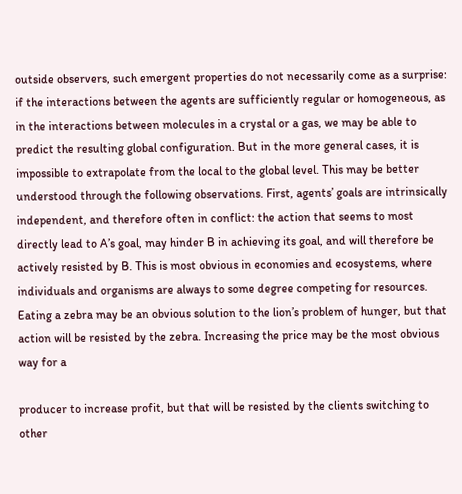outside observers, such emergent properties do not necessarily come as a surprise: if the interactions between the agents are sufficiently regular or homogeneous, as in the interactions between molecules in a crystal or a gas, we may be able to predict the resulting global configuration. But in the more general cases, it is impossible to extrapolate from the local to the global level. This may be better understood through the following observations. First, agents’ goals are intrinsically independent, and therefore often in conflict: the action that seems to most directly lead to A’s goal, may hinder B in achieving its goal, and will therefore be actively resisted by B. This is most obvious in economies and ecosystems, where individuals and organisms are always to some degree competing for resources. Eating a zebra may be an obvious solution to the lion’s problem of hunger, but that action will be resisted by the zebra. Increasing the price may be the most obvious way for a

producer to increase profit, but that will be resisted by the clients switching to other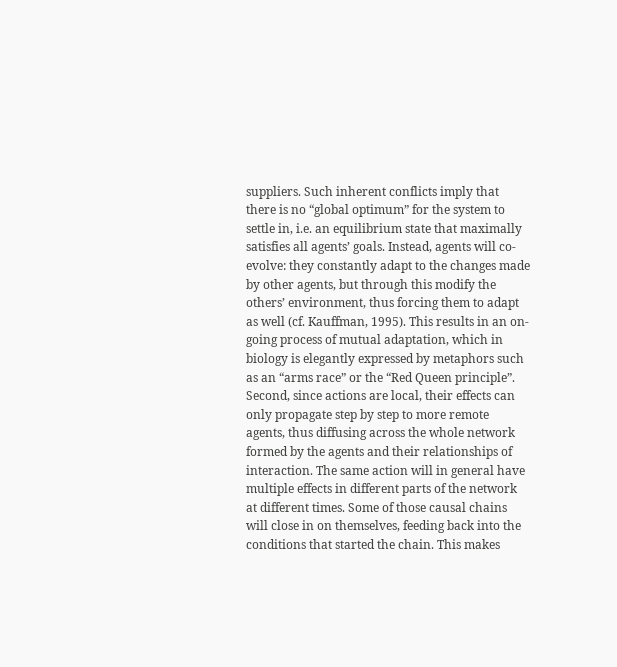suppliers. Such inherent conflicts imply that there is no “global optimum” for the system to settle in, i.e. an equilibrium state that maximally satisfies all agents’ goals. Instead, agents will co-evolve: they constantly adapt to the changes made by other agents, but through this modify the others’ environment, thus forcing them to adapt as well (cf. Kauffman, 1995). This results in an on-going process of mutual adaptation, which in biology is elegantly expressed by metaphors such as an “arms race” or the “Red Queen principle”. Second, since actions are local, their effects can only propagate step by step to more remote agents, thus diffusing across the whole network formed by the agents and their relationships of interaction. The same action will in general have multiple effects in different parts of the network at different times. Some of those causal chains will close in on themselves, feeding back into the conditions that started the chain. This makes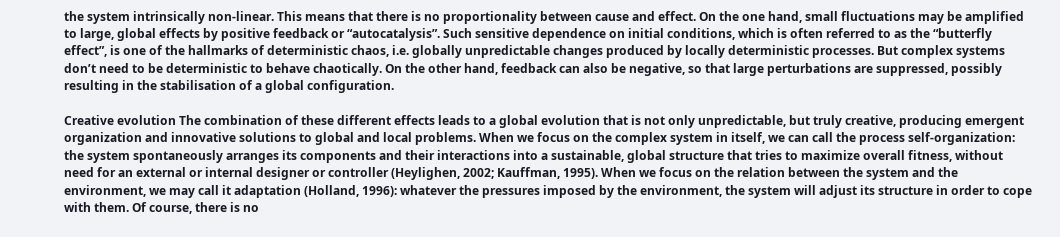the system intrinsically non-linear. This means that there is no proportionality between cause and effect. On the one hand, small fluctuations may be amplified to large, global effects by positive feedback or “autocatalysis”. Such sensitive dependence on initial conditions, which is often referred to as the “butterfly effect”, is one of the hallmarks of deterministic chaos, i.e. globally unpredictable changes produced by locally deterministic processes. But complex systems don’t need to be deterministic to behave chaotically. On the other hand, feedback can also be negative, so that large perturbations are suppressed, possibly resulting in the stabilisation of a global configuration.

Creative evolution The combination of these different effects leads to a global evolution that is not only unpredictable, but truly creative, producing emergent organization and innovative solutions to global and local problems. When we focus on the complex system in itself, we can call the process self-organization: the system spontaneously arranges its components and their interactions into a sustainable, global structure that tries to maximize overall fitness, without need for an external or internal designer or controller (Heylighen, 2002; Kauffman, 1995). When we focus on the relation between the system and the environment, we may call it adaptation (Holland, 1996): whatever the pressures imposed by the environment, the system will adjust its structure in order to cope with them. Of course, there is no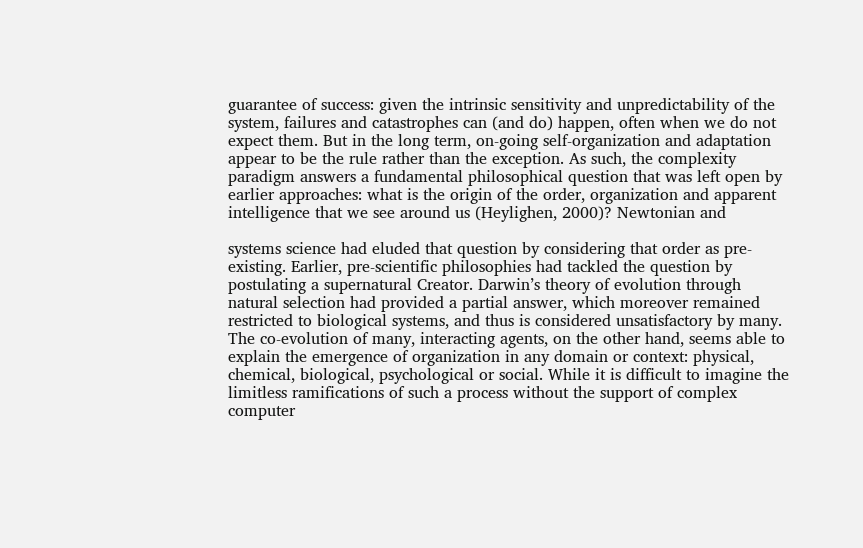guarantee of success: given the intrinsic sensitivity and unpredictability of the system, failures and catastrophes can (and do) happen, often when we do not expect them. But in the long term, on-going self-organization and adaptation appear to be the rule rather than the exception. As such, the complexity paradigm answers a fundamental philosophical question that was left open by earlier approaches: what is the origin of the order, organization and apparent intelligence that we see around us (Heylighen, 2000)? Newtonian and

systems science had eluded that question by considering that order as pre-existing. Earlier, pre-scientific philosophies had tackled the question by postulating a supernatural Creator. Darwin’s theory of evolution through natural selection had provided a partial answer, which moreover remained restricted to biological systems, and thus is considered unsatisfactory by many. The co-evolution of many, interacting agents, on the other hand, seems able to explain the emergence of organization in any domain or context: physical, chemical, biological, psychological or social. While it is difficult to imagine the limitless ramifications of such a process without the support of complex computer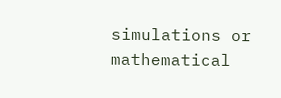simulations or mathematical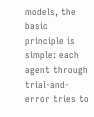models, the basic principle is simple: each agent through trial-and-error tries to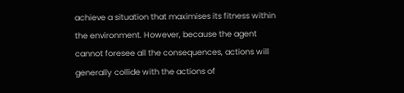achieve a situation that maximises its fitness within the environment. However, because the agent cannot foresee all the consequences, actions will generally collide with the actions of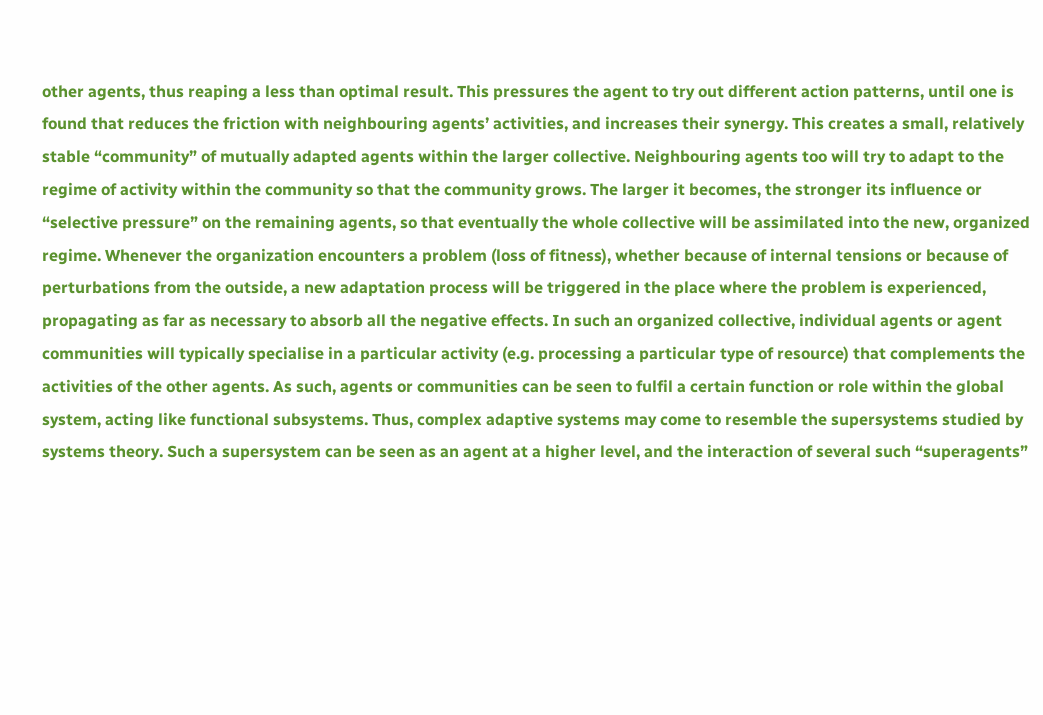other agents, thus reaping a less than optimal result. This pressures the agent to try out different action patterns, until one is found that reduces the friction with neighbouring agents’ activities, and increases their synergy. This creates a small, relatively stable “community” of mutually adapted agents within the larger collective. Neighbouring agents too will try to adapt to the regime of activity within the community so that the community grows. The larger it becomes, the stronger its influence or “selective pressure” on the remaining agents, so that eventually the whole collective will be assimilated into the new, organized regime. Whenever the organization encounters a problem (loss of fitness), whether because of internal tensions or because of perturbations from the outside, a new adaptation process will be triggered in the place where the problem is experienced, propagating as far as necessary to absorb all the negative effects. In such an organized collective, individual agents or agent communities will typically specialise in a particular activity (e.g. processing a particular type of resource) that complements the activities of the other agents. As such, agents or communities can be seen to fulfil a certain function or role within the global system, acting like functional subsystems. Thus, complex adaptive systems may come to resemble the supersystems studied by systems theory. Such a supersystem can be seen as an agent at a higher level, and the interaction of several such “superagents”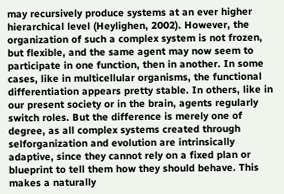may recursively produce systems at an ever higher hierarchical level (Heylighen, 2002). However, the organization of such a complex system is not frozen, but flexible, and the same agent may now seem to participate in one function, then in another. In some cases, like in multicellular organisms, the functional differentiation appears pretty stable. In others, like in our present society or in the brain, agents regularly switch roles. But the difference is merely one of degree, as all complex systems created through selforganization and evolution are intrinsically adaptive, since they cannot rely on a fixed plan or blueprint to tell them how they should behave. This makes a naturally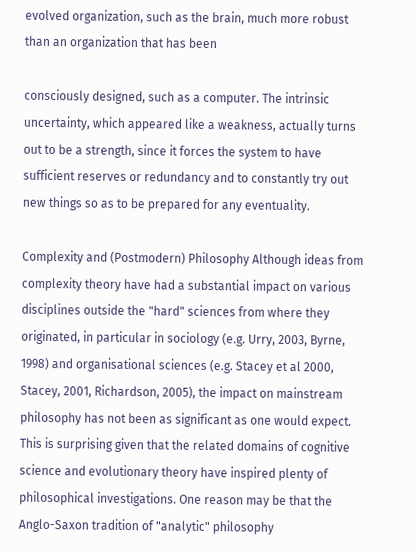evolved organization, such as the brain, much more robust than an organization that has been

consciously designed, such as a computer. The intrinsic uncertainty, which appeared like a weakness, actually turns out to be a strength, since it forces the system to have sufficient reserves or redundancy and to constantly try out new things so as to be prepared for any eventuality.

Complexity and (Postmodern) Philosophy Although ideas from complexity theory have had a substantial impact on various disciplines outside the "hard" sciences from where they originated, in particular in sociology (e.g. Urry, 2003, Byrne, 1998) and organisational sciences (e.g. Stacey et al 2000, Stacey, 2001, Richardson, 2005), the impact on mainstream philosophy has not been as significant as one would expect. This is surprising given that the related domains of cognitive science and evolutionary theory have inspired plenty of philosophical investigations. One reason may be that the Anglo-Saxon tradition of "analytic" philosophy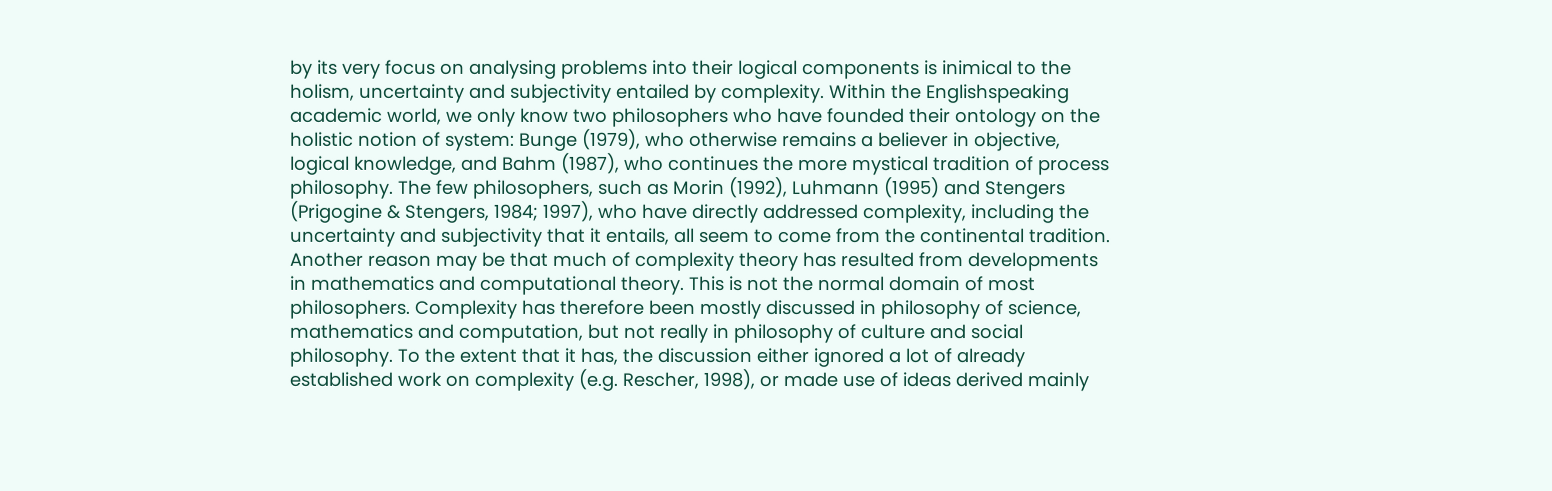by its very focus on analysing problems into their logical components is inimical to the holism, uncertainty and subjectivity entailed by complexity. Within the Englishspeaking academic world, we only know two philosophers who have founded their ontology on the holistic notion of system: Bunge (1979), who otherwise remains a believer in objective, logical knowledge, and Bahm (1987), who continues the more mystical tradition of process philosophy. The few philosophers, such as Morin (1992), Luhmann (1995) and Stengers (Prigogine & Stengers, 1984; 1997), who have directly addressed complexity, including the uncertainty and subjectivity that it entails, all seem to come from the continental tradition. Another reason may be that much of complexity theory has resulted from developments in mathematics and computational theory. This is not the normal domain of most philosophers. Complexity has therefore been mostly discussed in philosophy of science, mathematics and computation, but not really in philosophy of culture and social philosophy. To the extent that it has, the discussion either ignored a lot of already established work on complexity (e.g. Rescher, 1998), or made use of ideas derived mainly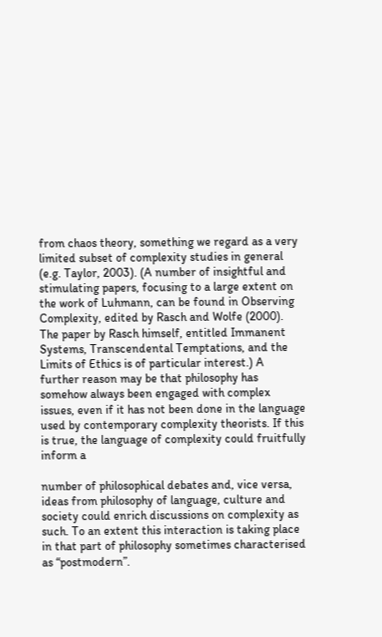from chaos theory, something we regard as a very limited subset of complexity studies in general (e.g. Taylor, 2003). (A number of insightful and stimulating papers, focusing to a large extent on the work of Luhmann, can be found in Observing Complexity, edited by Rasch and Wolfe (2000). The paper by Rasch himself, entitled Immanent Systems, Transcendental Temptations, and the Limits of Ethics is of particular interest.) A further reason may be that philosophy has somehow always been engaged with complex issues, even if it has not been done in the language used by contemporary complexity theorists. If this is true, the language of complexity could fruitfully inform a

number of philosophical debates and, vice versa, ideas from philosophy of language, culture and society could enrich discussions on complexity as such. To an extent this interaction is taking place in that part of philosophy sometimes characterised as “postmodern”.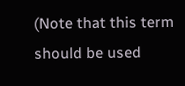(Note that this term should be used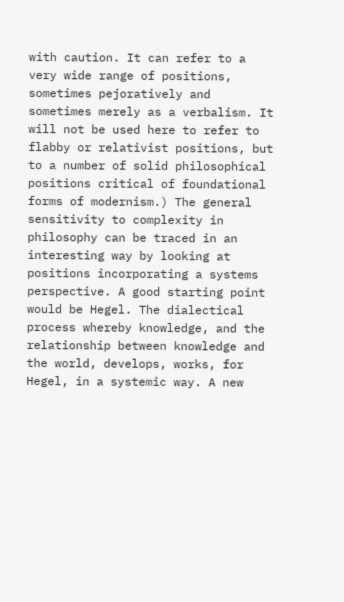with caution. It can refer to a very wide range of positions, sometimes pejoratively and sometimes merely as a verbalism. It will not be used here to refer to flabby or relativist positions, but to a number of solid philosophical positions critical of foundational forms of modernism.) The general sensitivity to complexity in philosophy can be traced in an interesting way by looking at positions incorporating a systems perspective. A good starting point would be Hegel. The dialectical process whereby knowledge, and the relationship between knowledge and the world, develops, works, for Hegel, in a systemic way. A new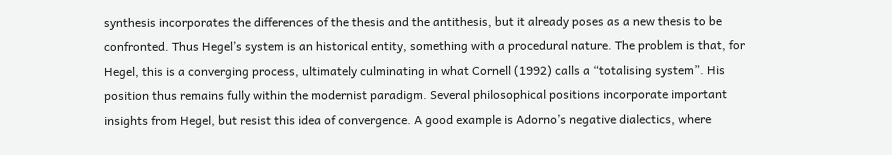synthesis incorporates the differences of the thesis and the antithesis, but it already poses as a new thesis to be confronted. Thus Hegel’s system is an historical entity, something with a procedural nature. The problem is that, for Hegel, this is a converging process, ultimately culminating in what Cornell (1992) calls a “totalising system”. His position thus remains fully within the modernist paradigm. Several philosophical positions incorporate important insights from Hegel, but resist this idea of convergence. A good example is Adorno’s negative dialectics, where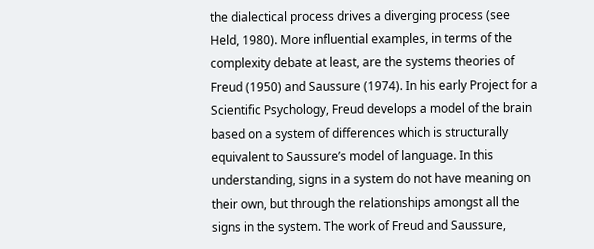the dialectical process drives a diverging process (see Held, 1980). More influential examples, in terms of the complexity debate at least, are the systems theories of Freud (1950) and Saussure (1974). In his early Project for a Scientific Psychology, Freud develops a model of the brain based on a system of differences which is structurally equivalent to Saussure’s model of language. In this understanding, signs in a system do not have meaning on their own, but through the relationships amongst all the signs in the system. The work of Freud and Saussure,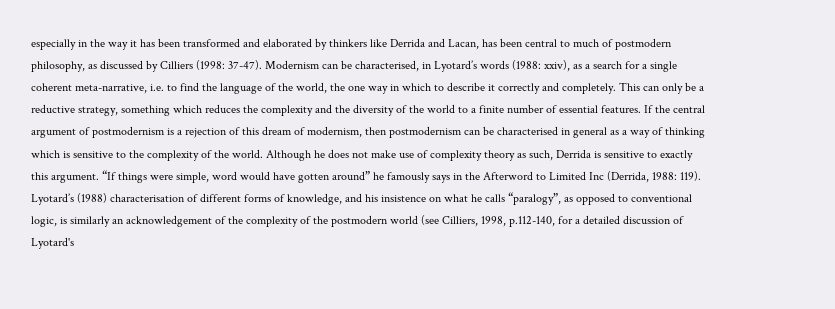especially in the way it has been transformed and elaborated by thinkers like Derrida and Lacan, has been central to much of postmodern philosophy, as discussed by Cilliers (1998: 37-47). Modernism can be characterised, in Lyotard’s words (1988: xxiv), as a search for a single coherent meta-narrative, i.e. to find the language of the world, the one way in which to describe it correctly and completely. This can only be a reductive strategy, something which reduces the complexity and the diversity of the world to a finite number of essential features. If the central argument of postmodernism is a rejection of this dream of modernism, then postmodernism can be characterised in general as a way of thinking which is sensitive to the complexity of the world. Although he does not make use of complexity theory as such, Derrida is sensitive to exactly this argument. “If things were simple, word would have gotten around” he famously says in the Afterword to Limited Inc (Derrida, 1988: 119). Lyotard’s (1988) characterisation of different forms of knowledge, and his insistence on what he calls “paralogy”, as opposed to conventional logic, is similarly an acknowledgement of the complexity of the postmodern world (see Cilliers, 1998, p.112-140, for a detailed discussion of Lyotard's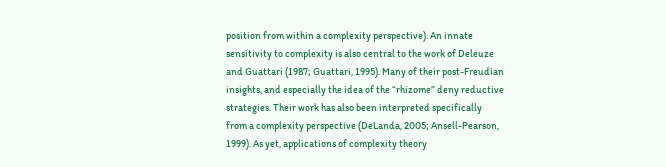position from within a complexity perspective). An innate sensitivity to complexity is also central to the work of Deleuze and Guattari (1987; Guattari, 1995). Many of their post-Freudian insights, and especially the idea of the “rhizome” deny reductive strategies. Their work has also been interpreted specifically from a complexity perspective (DeLanda, 2005; Ansell-Pearson, 1999). As yet, applications of complexity theory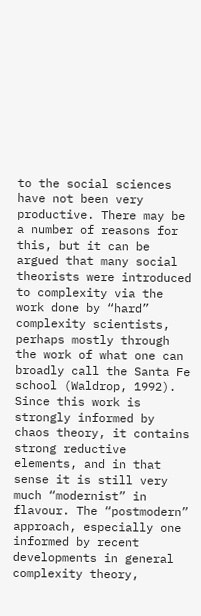to the social sciences have not been very productive. There may be a number of reasons for this, but it can be argued that many social theorists were introduced to complexity via the work done by “hard” complexity scientists, perhaps mostly through the work of what one can broadly call the Santa Fe school (Waldrop, 1992). Since this work is strongly informed by chaos theory, it contains strong reductive elements, and in that sense it is still very much “modernist” in flavour. The “postmodern” approach, especially one informed by recent developments in general complexity theory,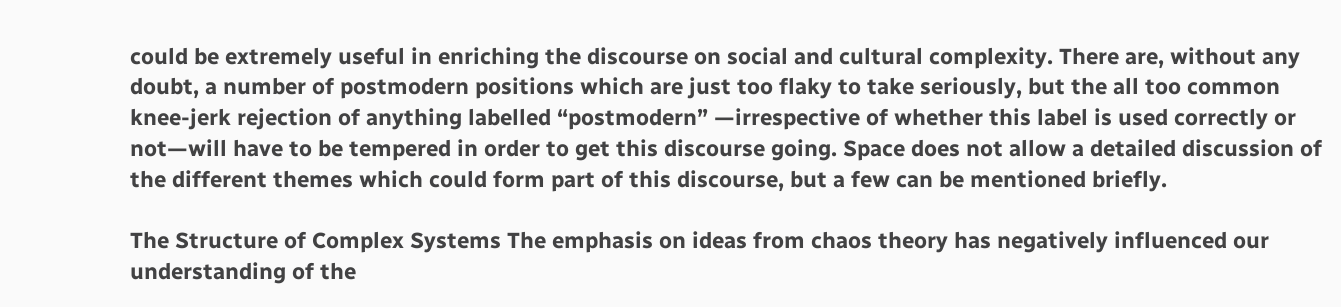could be extremely useful in enriching the discourse on social and cultural complexity. There are, without any doubt, a number of postmodern positions which are just too flaky to take seriously, but the all too common knee-jerk rejection of anything labelled “postmodern” —irrespective of whether this label is used correctly or not—will have to be tempered in order to get this discourse going. Space does not allow a detailed discussion of the different themes which could form part of this discourse, but a few can be mentioned briefly.

The Structure of Complex Systems The emphasis on ideas from chaos theory has negatively influenced our understanding of the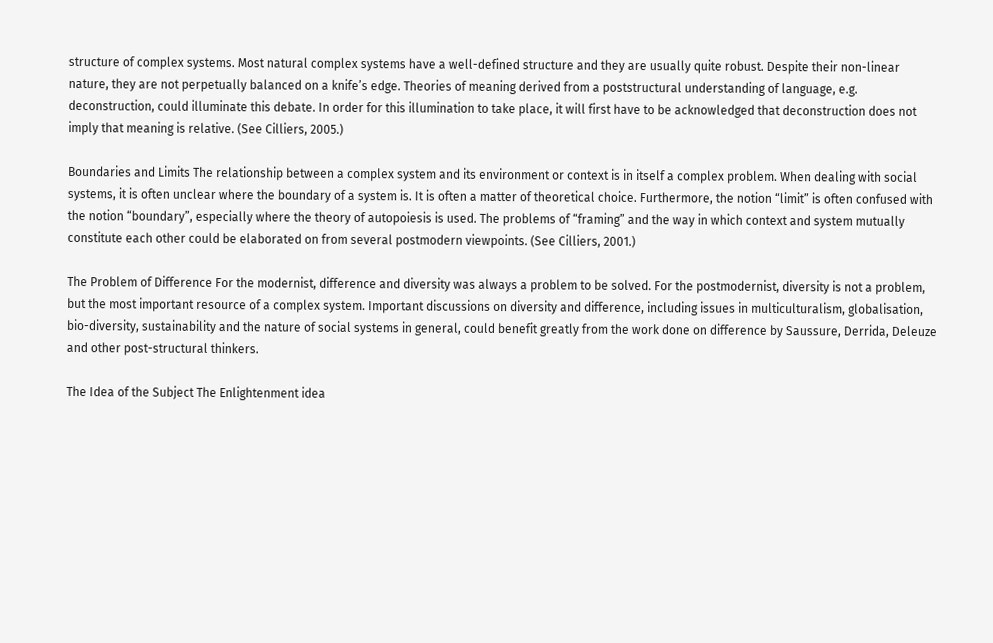structure of complex systems. Most natural complex systems have a well-defined structure and they are usually quite robust. Despite their non-linear nature, they are not perpetually balanced on a knife’s edge. Theories of meaning derived from a poststructural understanding of language, e.g. deconstruction, could illuminate this debate. In order for this illumination to take place, it will first have to be acknowledged that deconstruction does not imply that meaning is relative. (See Cilliers, 2005.)

Boundaries and Limits The relationship between a complex system and its environment or context is in itself a complex problem. When dealing with social systems, it is often unclear where the boundary of a system is. It is often a matter of theoretical choice. Furthermore, the notion “limit” is often confused with the notion “boundary”, especially where the theory of autopoiesis is used. The problems of “framing” and the way in which context and system mutually constitute each other could be elaborated on from several postmodern viewpoints. (See Cilliers, 2001.)

The Problem of Difference For the modernist, difference and diversity was always a problem to be solved. For the postmodernist, diversity is not a problem, but the most important resource of a complex system. Important discussions on diversity and difference, including issues in multiculturalism, globalisation, bio-diversity, sustainability and the nature of social systems in general, could benefit greatly from the work done on difference by Saussure, Derrida, Deleuze and other post-structural thinkers.

The Idea of the Subject The Enlightenment idea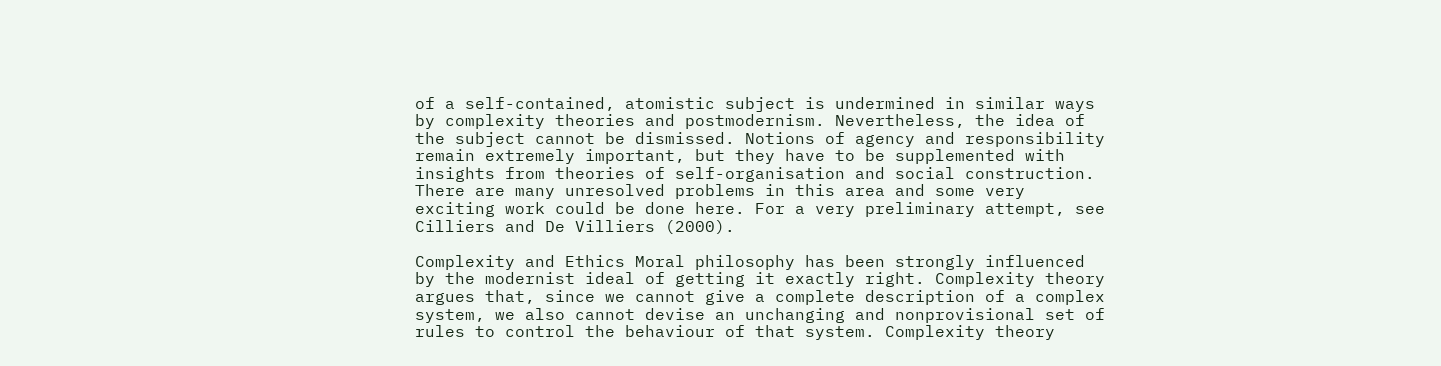of a self-contained, atomistic subject is undermined in similar ways by complexity theories and postmodernism. Nevertheless, the idea of the subject cannot be dismissed. Notions of agency and responsibility remain extremely important, but they have to be supplemented with insights from theories of self-organisation and social construction. There are many unresolved problems in this area and some very exciting work could be done here. For a very preliminary attempt, see Cilliers and De Villiers (2000).

Complexity and Ethics Moral philosophy has been strongly influenced by the modernist ideal of getting it exactly right. Complexity theory argues that, since we cannot give a complete description of a complex system, we also cannot devise an unchanging and nonprovisional set of rules to control the behaviour of that system. Complexity theory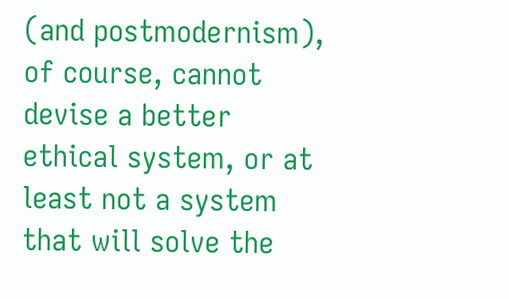(and postmodernism), of course, cannot devise a better ethical system, or at least not a system that will solve the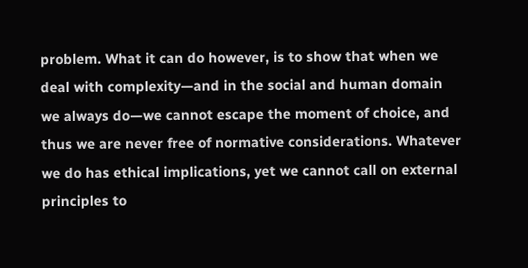problem. What it can do however, is to show that when we deal with complexity—and in the social and human domain we always do—we cannot escape the moment of choice, and thus we are never free of normative considerations. Whatever we do has ethical implications, yet we cannot call on external principles to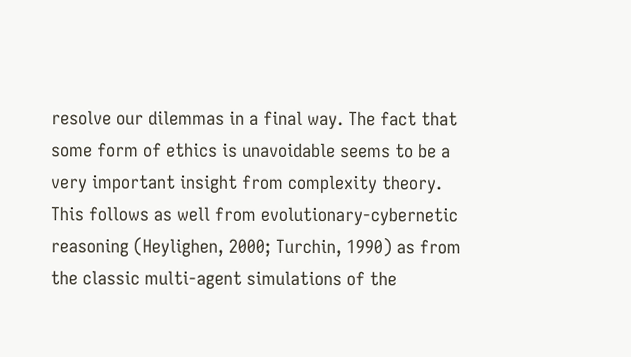resolve our dilemmas in a final way. The fact that some form of ethics is unavoidable seems to be a very important insight from complexity theory. This follows as well from evolutionary-cybernetic reasoning (Heylighen, 2000; Turchin, 1990) as from the classic multi-agent simulations of the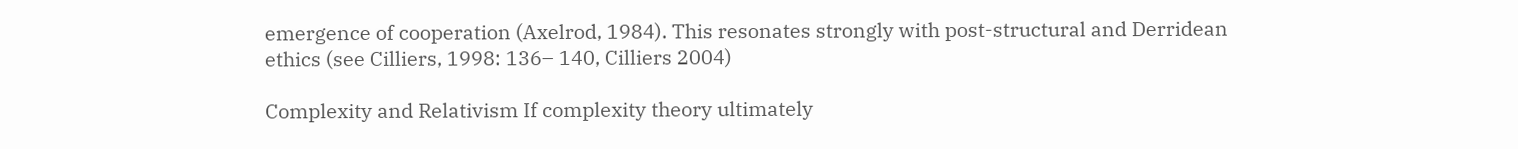emergence of cooperation (Axelrod, 1984). This resonates strongly with post-structural and Derridean ethics (see Cilliers, 1998: 136– 140, Cilliers 2004)

Complexity and Relativism If complexity theory ultimately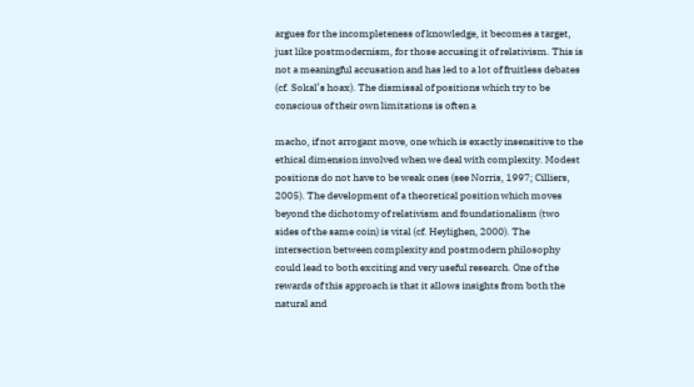argues for the incompleteness of knowledge, it becomes a target, just like postmodernism, for those accusing it of relativism. This is not a meaningful accusation and has led to a lot of fruitless debates (cf. Sokal’s hoax). The dismissal of positions which try to be conscious of their own limitations is often a

macho, if not arrogant move, one which is exactly insensitive to the ethical dimension involved when we deal with complexity. Modest positions do not have to be weak ones (see Norris, 1997; Cilliers, 2005). The development of a theoretical position which moves beyond the dichotomy of relativism and foundationalism (two sides of the same coin) is vital (cf. Heylighen, 2000). The intersection between complexity and postmodern philosophy could lead to both exciting and very useful research. One of the rewards of this approach is that it allows insights from both the natural and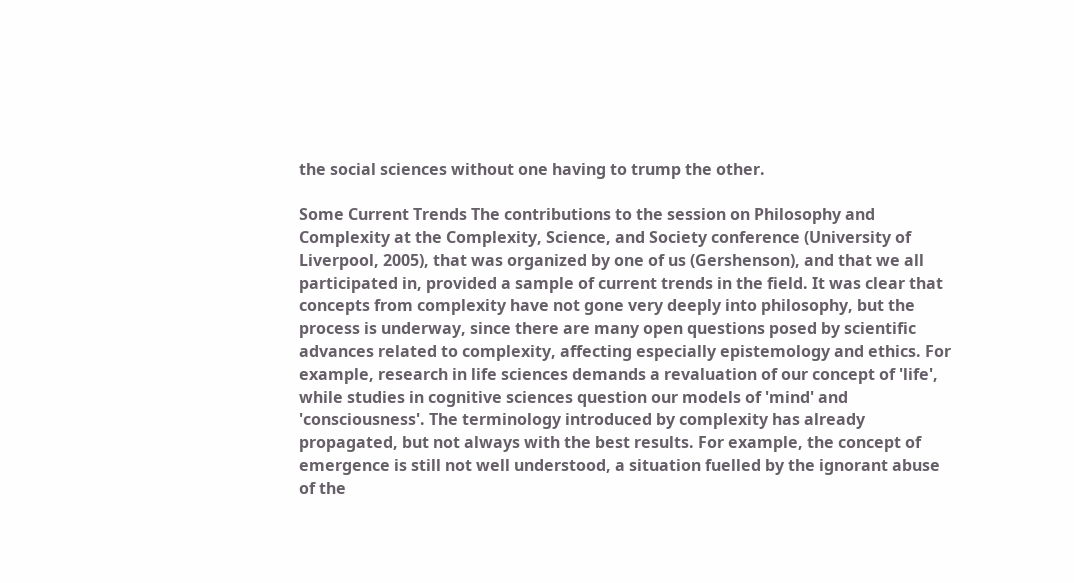the social sciences without one having to trump the other.

Some Current Trends The contributions to the session on Philosophy and Complexity at the Complexity, Science, and Society conference (University of Liverpool, 2005), that was organized by one of us (Gershenson), and that we all participated in, provided a sample of current trends in the field. It was clear that concepts from complexity have not gone very deeply into philosophy, but the process is underway, since there are many open questions posed by scientific advances related to complexity, affecting especially epistemology and ethics. For example, research in life sciences demands a revaluation of our concept of 'life', while studies in cognitive sciences question our models of 'mind' and 'consciousness'. The terminology introduced by complexity has already propagated, but not always with the best results. For example, the concept of emergence is still not well understood, a situation fuelled by the ignorant abuse of the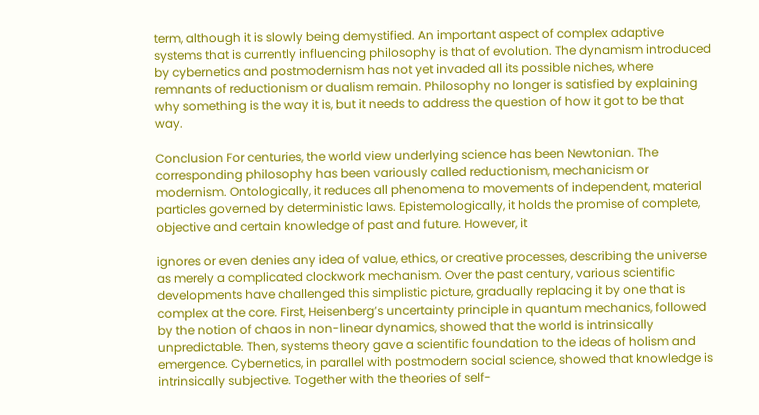term, although it is slowly being demystified. An important aspect of complex adaptive systems that is currently influencing philosophy is that of evolution. The dynamism introduced by cybernetics and postmodernism has not yet invaded all its possible niches, where remnants of reductionism or dualism remain. Philosophy no longer is satisfied by explaining why something is the way it is, but it needs to address the question of how it got to be that way.

Conclusion For centuries, the world view underlying science has been Newtonian. The corresponding philosophy has been variously called reductionism, mechanicism or modernism. Ontologically, it reduces all phenomena to movements of independent, material particles governed by deterministic laws. Epistemologically, it holds the promise of complete, objective and certain knowledge of past and future. However, it

ignores or even denies any idea of value, ethics, or creative processes, describing the universe as merely a complicated clockwork mechanism. Over the past century, various scientific developments have challenged this simplistic picture, gradually replacing it by one that is complex at the core. First, Heisenberg’s uncertainty principle in quantum mechanics, followed by the notion of chaos in non-linear dynamics, showed that the world is intrinsically unpredictable. Then, systems theory gave a scientific foundation to the ideas of holism and emergence. Cybernetics, in parallel with postmodern social science, showed that knowledge is intrinsically subjective. Together with the theories of self-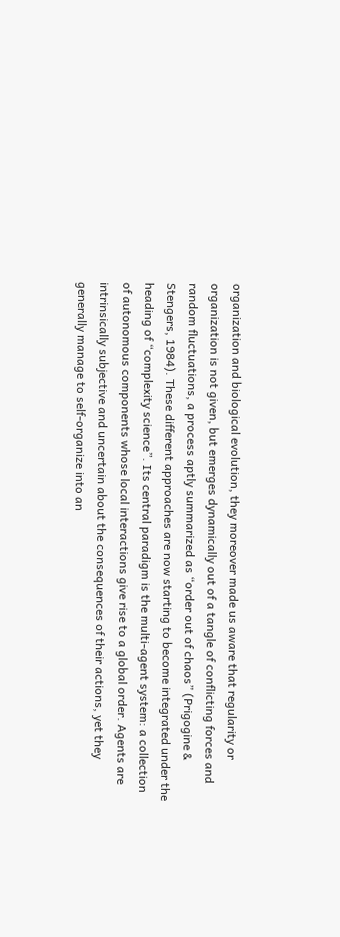organization and biological evolution, they moreover made us aware that regularity or organization is not given, but emerges dynamically out of a tangle of conflicting forces and random fluctuations, a process aptly summarized as “order out of chaos” (Prigogine & Stengers, 1984). These different approaches are now starting to become integrated under the heading of “complexity science”. Its central paradigm is the multi-agent system: a collection of autonomous components whose local interactions give rise to a global order. Agents are intrinsically subjective and uncertain about the consequences of their actions, yet they generally manage to self-organize into an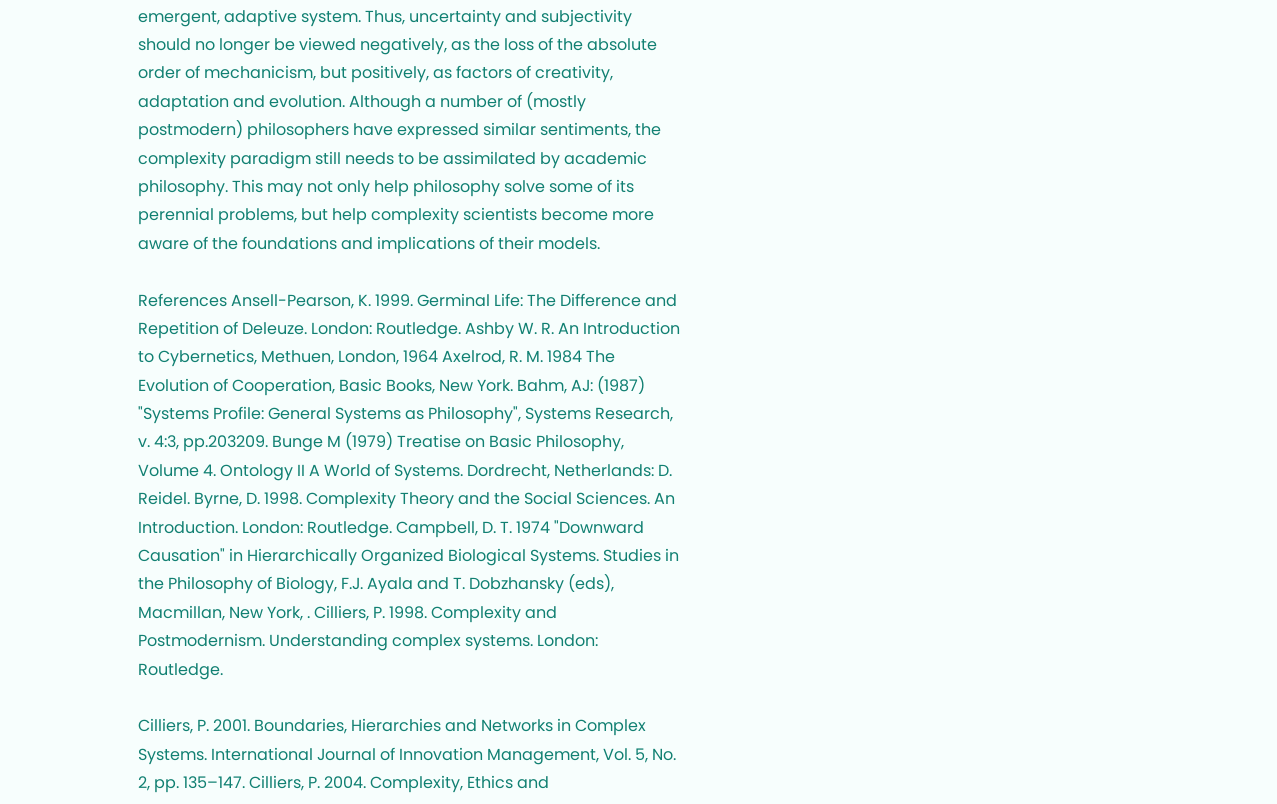emergent, adaptive system. Thus, uncertainty and subjectivity should no longer be viewed negatively, as the loss of the absolute order of mechanicism, but positively, as factors of creativity, adaptation and evolution. Although a number of (mostly postmodern) philosophers have expressed similar sentiments, the complexity paradigm still needs to be assimilated by academic philosophy. This may not only help philosophy solve some of its perennial problems, but help complexity scientists become more aware of the foundations and implications of their models.

References Ansell-Pearson, K. 1999. Germinal Life: The Difference and Repetition of Deleuze. London: Routledge. Ashby W. R. An Introduction to Cybernetics, Methuen, London, 1964 Axelrod, R. M. 1984 The Evolution of Cooperation, Basic Books, New York. Bahm, AJ: (1987) "Systems Profile: General Systems as Philosophy", Systems Research, v. 4:3, pp.203209. Bunge M (1979) Treatise on Basic Philosophy, Volume 4. Ontology II A World of Systems. Dordrecht, Netherlands: D. Reidel. Byrne, D. 1998. Complexity Theory and the Social Sciences. An Introduction. London: Routledge. Campbell, D. T. 1974 "Downward Causation" in Hierarchically Organized Biological Systems. Studies in the Philosophy of Biology, F.J. Ayala and T. Dobzhansky (eds), Macmillan, New York, . Cilliers, P. 1998. Complexity and Postmodernism. Understanding complex systems. London: Routledge.

Cilliers, P. 2001. Boundaries, Hierarchies and Networks in Complex Systems. International Journal of Innovation Management, Vol. 5, No. 2, pp. 135–147. Cilliers, P. 2004. Complexity, Ethics and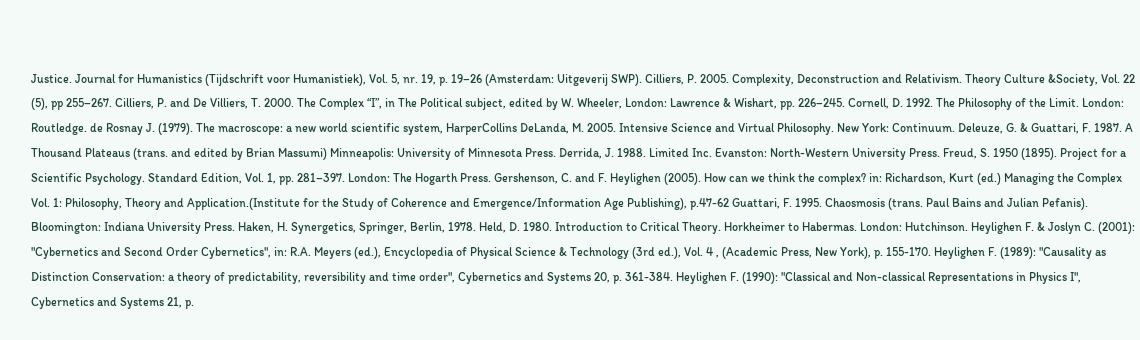Justice. Journal for Humanistics (Tijdschrift voor Humanistiek), Vol. 5, nr. 19, p. 19–26 (Amsterdam: Uitgeverij SWP). Cilliers, P. 2005. Complexity, Deconstruction and Relativism. Theory Culture &Society, Vol. 22 (5), pp 255–267. Cilliers, P. and De Villiers, T. 2000. The Complex “I”, in The Political subject, edited by W. Wheeler, London: Lawrence & Wishart, pp. 226–245. Cornell, D. 1992. The Philosophy of the Limit. London: Routledge. de Rosnay J. (1979). The macroscope: a new world scientific system, HarperCollins DeLanda, M. 2005. Intensive Science and Virtual Philosophy. New York: Continuum. Deleuze, G. & Guattari, F. 1987. A Thousand Plateaus (trans. and edited by Brian Massumi) Minneapolis: University of Minnesota Press. Derrida, J. 1988. Limited Inc. Evanston: North-Western University Press. Freud, S. 1950 (1895). Project for a Scientific Psychology. Standard Edition, Vol. 1, pp. 281–397. London: The Hogarth Press. Gershenson, C. and F. Heylighen (2005). How can we think the complex? in: Richardson, Kurt (ed.) Managing the Complex Vol. 1: Philosophy, Theory and Application.(Institute for the Study of Coherence and Emergence/Information Age Publishing), p.47-62 Guattari, F. 1995. Chaosmosis (trans. Paul Bains and Julian Pefanis). Bloomington: Indiana University Press. Haken, H. Synergetics, Springer, Berlin, 1978. Held, D. 1980. Introduction to Critical Theory. Horkheimer to Habermas. London: Hutchinson. Heylighen F. & Joslyn C. (2001): "Cybernetics and Second Order Cybernetics", in: R.A. Meyers (ed.), Encyclopedia of Physical Science & Technology (3rd ed.), Vol. 4 , (Academic Press, New York), p. 155-170. Heylighen F. (1989): "Causality as Distinction Conservation: a theory of predictability, reversibility and time order", Cybernetics and Systems 20, p. 361-384. Heylighen F. (1990): "Classical and Non-classical Representations in Physics I", Cybernetics and Systems 21, p.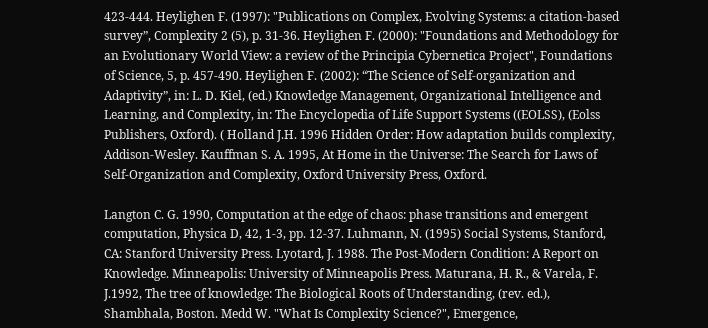423-444. Heylighen F. (1997): "Publications on Complex, Evolving Systems: a citation-based survey”, Complexity 2 (5), p. 31-36. Heylighen F. (2000): "Foundations and Methodology for an Evolutionary World View: a review of the Principia Cybernetica Project", Foundations of Science, 5, p. 457-490. Heylighen F. (2002): “The Science of Self-organization and Adaptivity”, in: L. D. Kiel, (ed.) Knowledge Management, Organizational Intelligence and Learning, and Complexity, in: The Encyclopedia of Life Support Systems ((EOLSS), (Eolss Publishers, Oxford). ( Holland J.H. 1996 Hidden Order: How adaptation builds complexity, Addison-Wesley. Kauffman S. A. 1995, At Home in the Universe: The Search for Laws of Self-Organization and Complexity, Oxford University Press, Oxford.

Langton C. G. 1990, Computation at the edge of chaos: phase transitions and emergent computation, Physica D, 42, 1-3, pp. 12-37. Luhmann, N. (1995) Social Systems, Stanford, CA: Stanford University Press. Lyotard, J. 1988. The Post-Modern Condition: A Report on Knowledge. Minneapolis: University of Minneapolis Press. Maturana, H. R., & Varela, F. J.1992, The tree of knowledge: The Biological Roots of Understanding, (rev. ed.), Shambhala, Boston. Medd W. "What Is Complexity Science?", Emergence,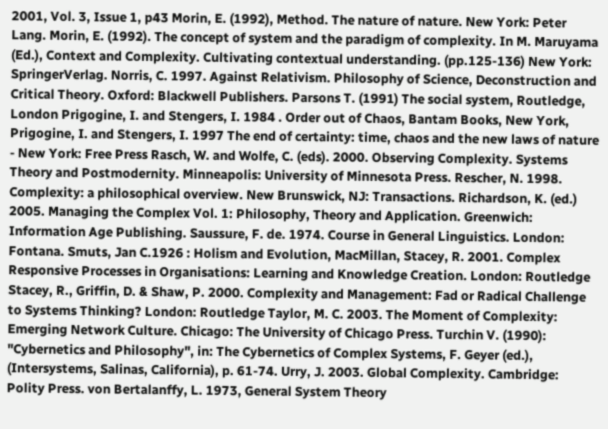2001, Vol. 3, Issue 1, p43 Morin, E. (1992), Method. The nature of nature. New York: Peter Lang. Morin, E. (1992). The concept of system and the paradigm of complexity. In M. Maruyama (Ed.), Context and Complexity. Cultivating contextual understanding. (pp.125-136) New York: SpringerVerlag. Norris, C. 1997. Against Relativism. Philosophy of Science, Deconstruction and Critical Theory. Oxford: Blackwell Publishers. Parsons T. (1991) The social system, Routledge, London Prigogine, I. and Stengers, I. 1984 . Order out of Chaos, Bantam Books, New York, Prigogine, I. and Stengers, I. 1997 The end of certainty: time, chaos and the new laws of nature - New York: Free Press Rasch, W. and Wolfe, C. (eds). 2000. Observing Complexity. Systems Theory and Postmodernity. Minneapolis: University of Minnesota Press. Rescher, N. 1998. Complexity: a philosophical overview. New Brunswick, NJ: Transactions. Richardson, K. (ed.) 2005. Managing the Complex Vol. 1: Philosophy, Theory and Application. Greenwich: Information Age Publishing. Saussure, F. de. 1974. Course in General Linguistics. London: Fontana. Smuts, Jan C.1926 : Holism and Evolution, MacMillan, Stacey, R. 2001. Complex Responsive Processes in Organisations: Learning and Knowledge Creation. London: Routledge Stacey, R., Griffin, D. & Shaw, P. 2000. Complexity and Management: Fad or Radical Challenge to Systems Thinking? London: Routledge Taylor, M. C. 2003. The Moment of Complexity: Emerging Network Culture. Chicago: The University of Chicago Press. Turchin V. (1990): "Cybernetics and Philosophy", in: The Cybernetics of Complex Systems, F. Geyer (ed.), (Intersystems, Salinas, California), p. 61-74. Urry, J. 2003. Global Complexity. Cambridge: Polity Press. von Bertalanffy, L. 1973, General System Theory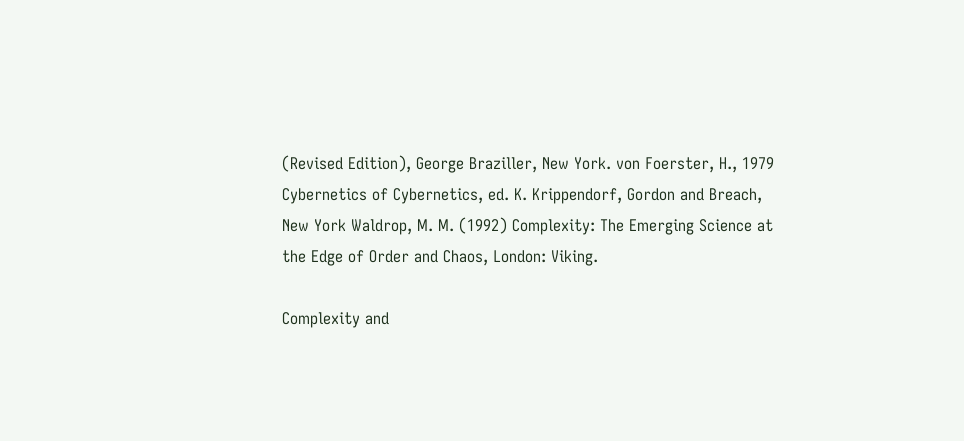(Revised Edition), George Braziller, New York. von Foerster, H., 1979 Cybernetics of Cybernetics, ed. K. Krippendorf, Gordon and Breach, New York Waldrop, M. M. (1992) Complexity: The Emerging Science at the Edge of Order and Chaos, London: Viking.

Complexity and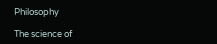Philosophy

The science of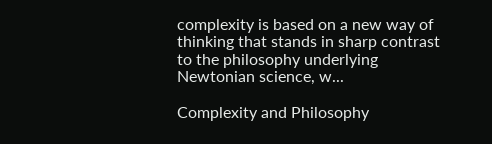complexity is based on a new way of thinking that stands in sharp contrast to the philosophy underlying Newtonian science, w...

Complexity and Philosophy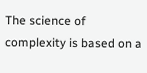The science of complexity is based on a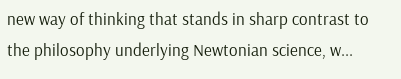new way of thinking that stands in sharp contrast to the philosophy underlying Newtonian science, w...